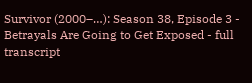Survivor (2000–…): Season 38, Episode 3 - Betrayals Are Going to Get Exposed - full transcript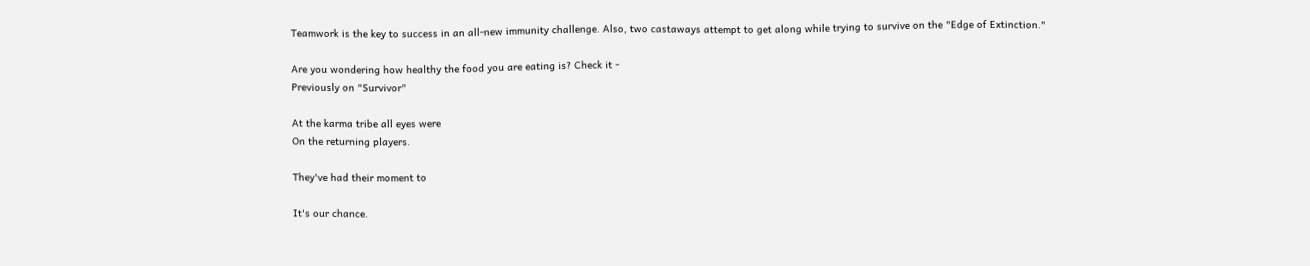Teamwork is the key to success in an all-new immunity challenge. Also, two castaways attempt to get along while trying to survive on the "Edge of Extinction."

Are you wondering how healthy the food you are eating is? Check it -
Previously on "Survivor"

At the karma tribe all eyes were
On the returning players.

They've had their moment to

It's our chance.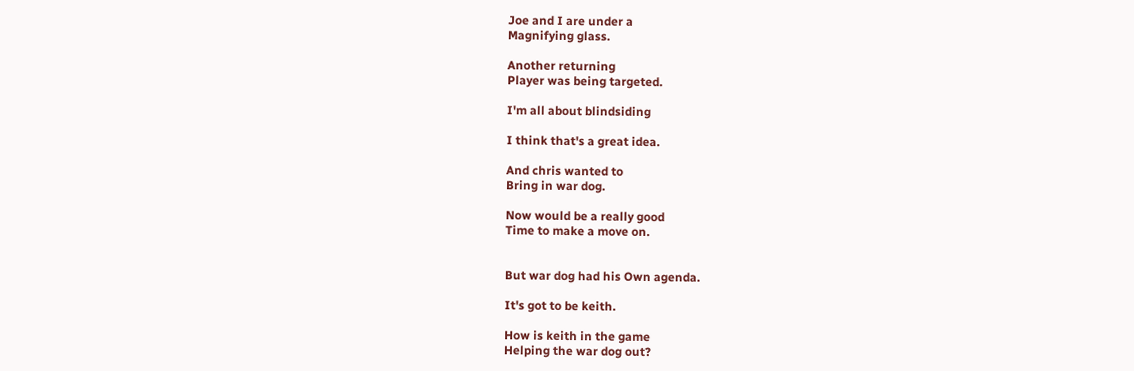Joe and I are under a
Magnifying glass.

Another returning
Player was being targeted.

I'm all about blindsiding

I think that's a great idea.

And chris wanted to
Bring in war dog.

Now would be a really good
Time to make a move on.


But war dog had his Own agenda.

It's got to be keith.

How is keith in the game
Helping the war dog out?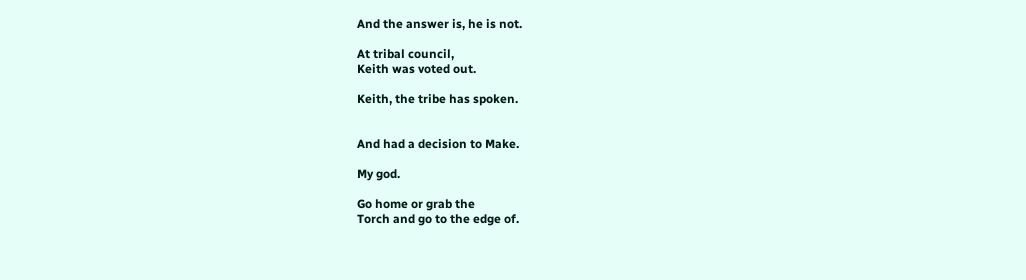And the answer is, he is not.

At tribal council,
Keith was voted out.

Keith, the tribe has spoken.


And had a decision to Make.

My god.

Go home or grab the
Torch and go to the edge of.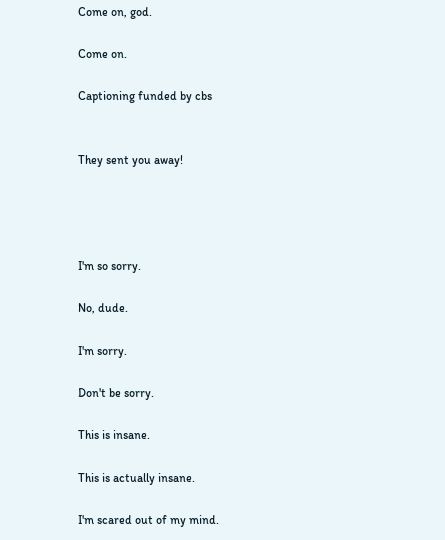Come on, god.

Come on.

Captioning funded by cbs


They sent you away!




I'm so sorry.

No, dude.

I'm sorry.

Don't be sorry.

This is insane.

This is actually insane.

I'm scared out of my mind.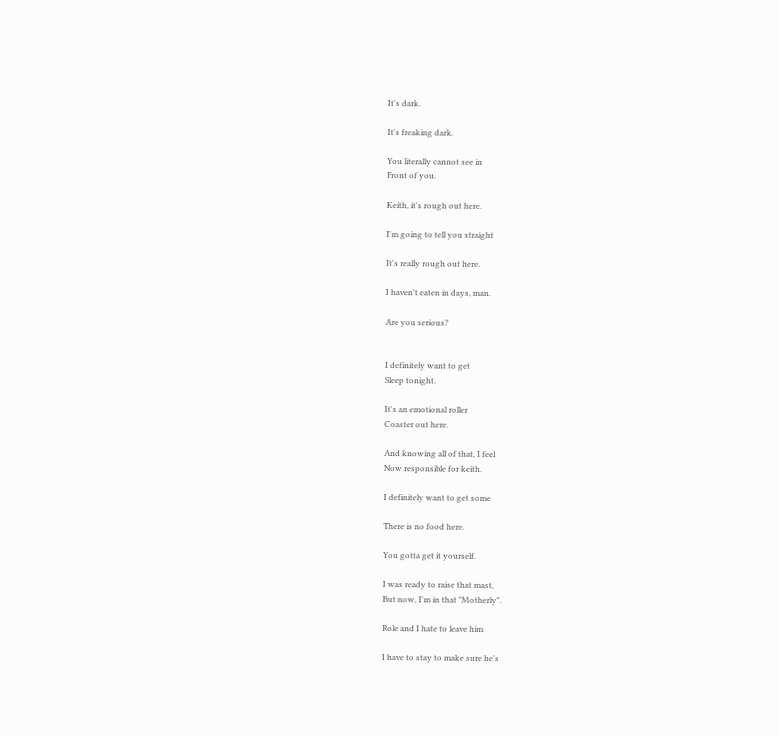It's dark.

It's freaking dark.

You literally cannot see in
Front of you.

Keith, it's rough out here.

I'm going to tell you straight

It's really rough out here.

I haven't eaten in days, man.

Are you serious?


I definitely want to get
Sleep tonight.

It's an emotional roller
Coaster out here.

And knowing all of that, I feel
Now responsible for keith.

I definitely want to get some

There is no food here.

You gotta get it yourself.

I was ready to raise that mast,
But now, I'm in that "Motherly".

Role and I hate to leave him

I have to stay to make sure he's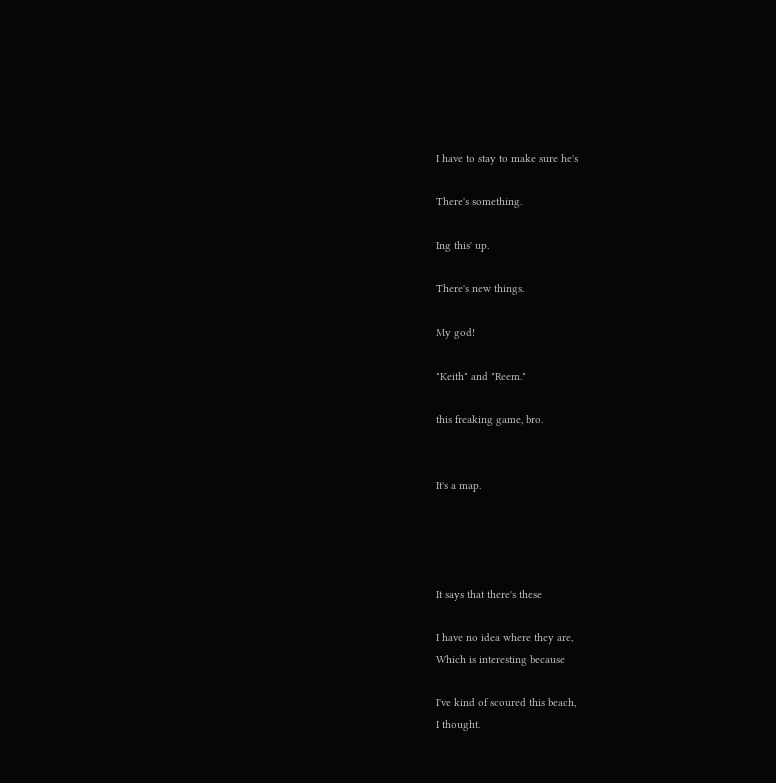I have to stay to make sure he's

There's something.

Ing this' up.

There's new things.

My god!

"Keith" and "Reem."

this freaking game, bro.


It's a map.




It says that there's these

I have no idea where they are,
Which is interesting because

I've kind of scoured this beach,
I thought.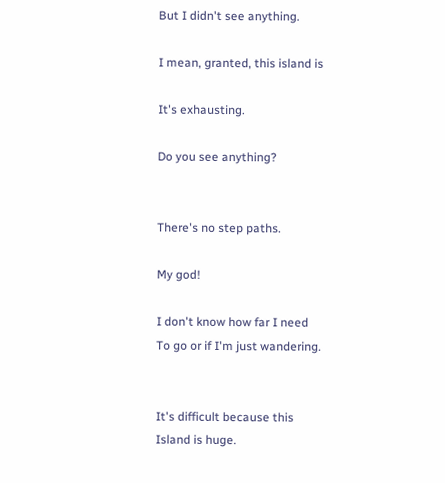But I didn't see anything.

I mean, granted, this island is

It's exhausting.

Do you see anything?


There's no step paths.

My god!

I don't know how far I need
To go or if I'm just wandering.


It's difficult because this
Island is huge.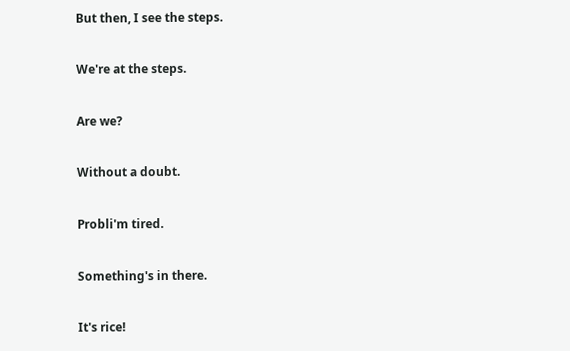But then, I see the steps.

We're at the steps.

Are we?

Without a doubt.

Probli'm tired.

Something's in there.

It's rice!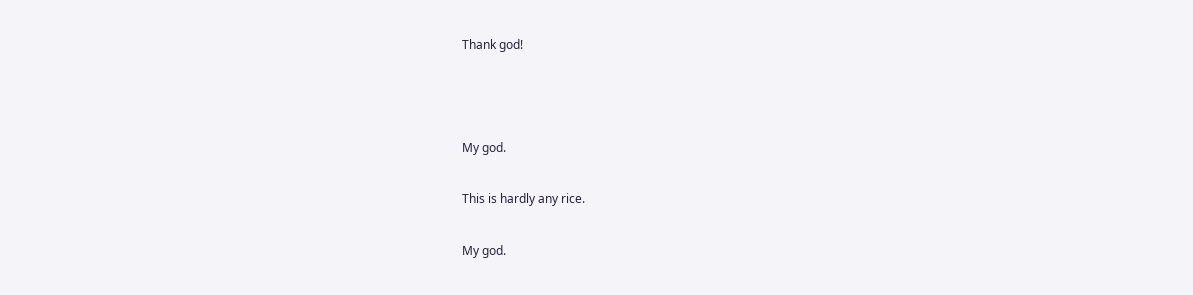Thank god!



My god.

This is hardly any rice.

My god.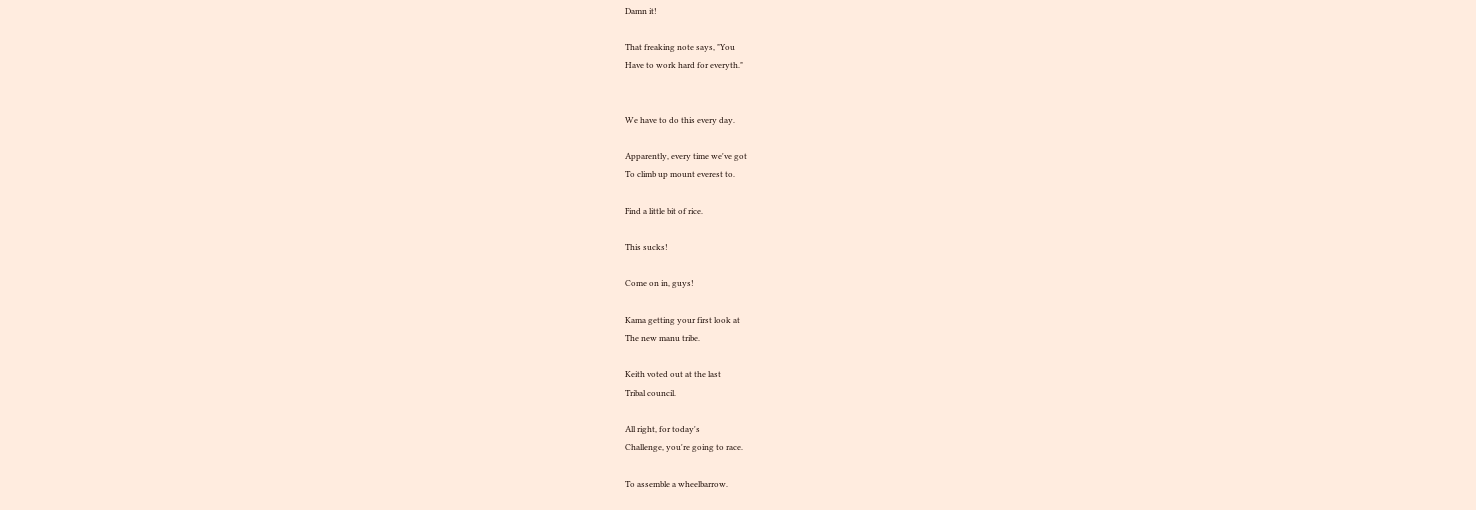Damn it!

That freaking note says, "You
Have to work hard for everyth."


We have to do this every day.

Apparently, every time we've got
To climb up mount everest to.

Find a little bit of rice.

This sucks!

Come on in, guys!

Kama getting your first look at
The new manu tribe.

Keith voted out at the last
Tribal council.

All right, for today's
Challenge, you're going to race.

To assemble a wheelbarrow.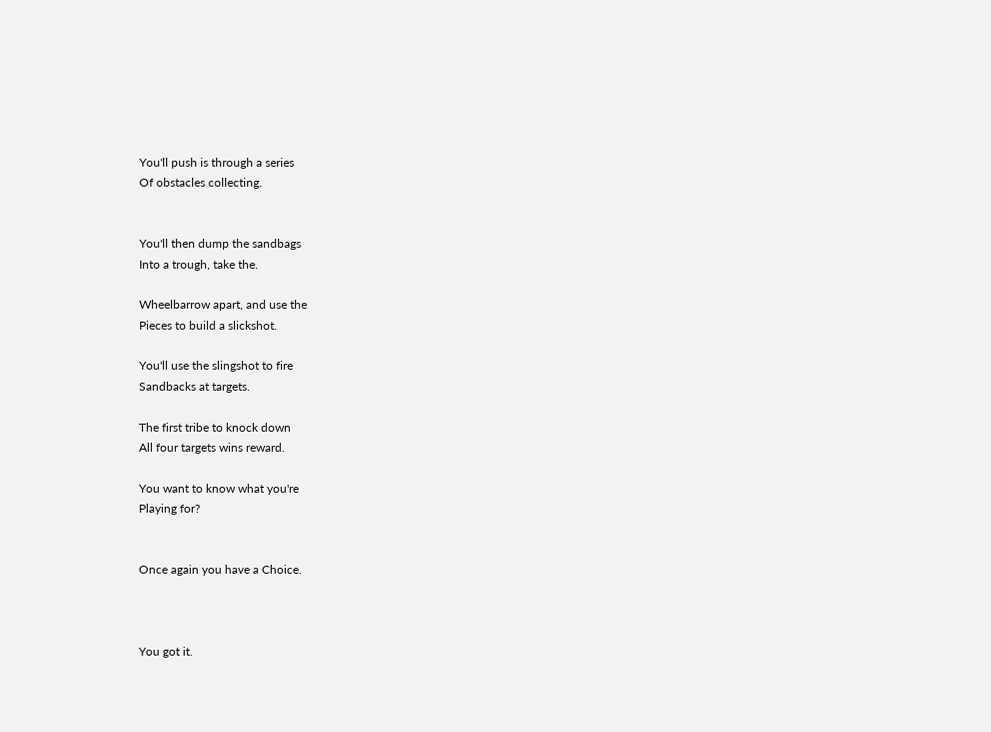You'll push is through a series
Of obstacles collecting.


You'll then dump the sandbags
Into a trough, take the.

Wheelbarrow apart, and use the
Pieces to build a slickshot.

You'll use the slingshot to fire
Sandbacks at targets.

The first tribe to knock down
All four targets wins reward.

You want to know what you're
Playing for?


Once again you have a Choice.



You got it.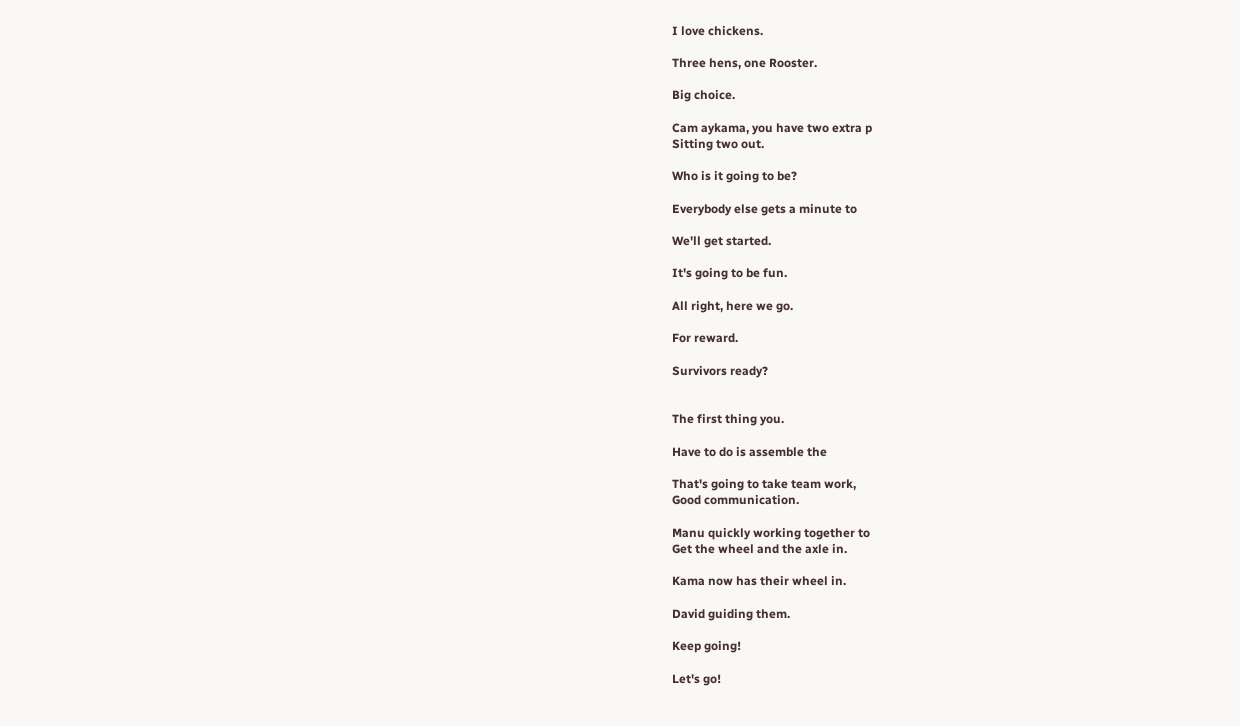I love chickens.

Three hens, one Rooster.

Big choice.

Cam aykama, you have two extra p
Sitting two out.

Who is it going to be?

Everybody else gets a minute to

We'll get started.

It's going to be fun.

All right, here we go.

For reward.

Survivors ready?


The first thing you.

Have to do is assemble the

That's going to take team work,
Good communication.

Manu quickly working together to
Get the wheel and the axle in.

Kama now has their wheel in.

David guiding them.

Keep going!

Let's go!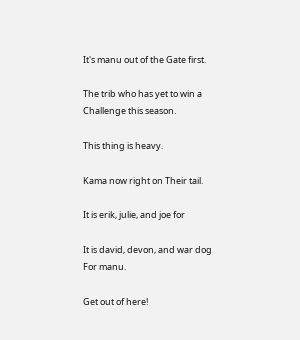It's manu out of the Gate first.

The trib who has yet to win a
Challenge this season.

This thing is heavy.

Kama now right on Their tail.

It is erik, julie, and joe for

It is david, devon, and war dog
For manu.

Get out of here!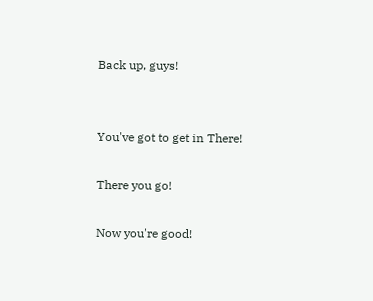Back up, guys!


You've got to get in There!

There you go!

Now you're good!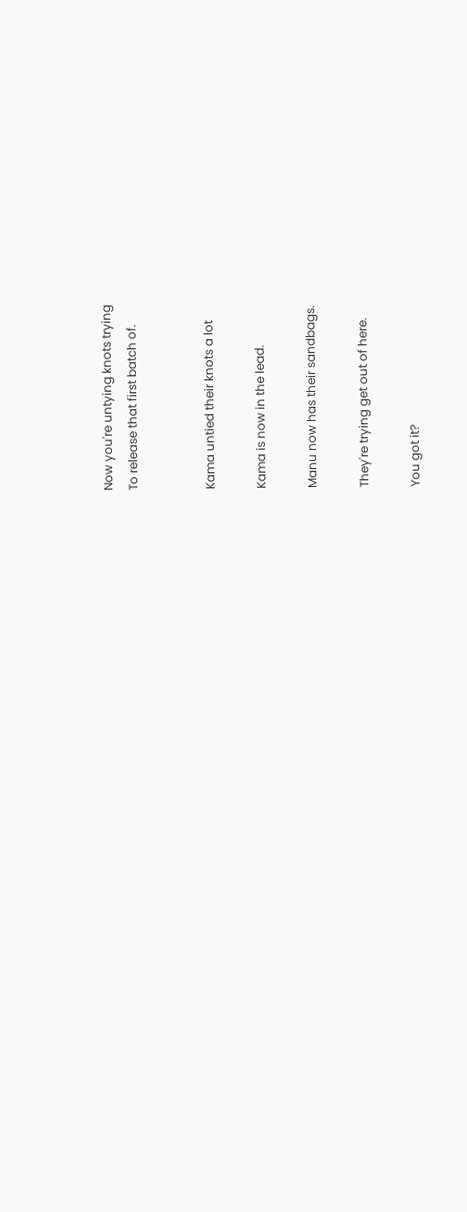Now you're untying knots trying
To release that first batch of.


Kama untied their knots a lot

Kama is now in the lead.

Manu now has their sandbags.

They're trying get out of here.

You got it?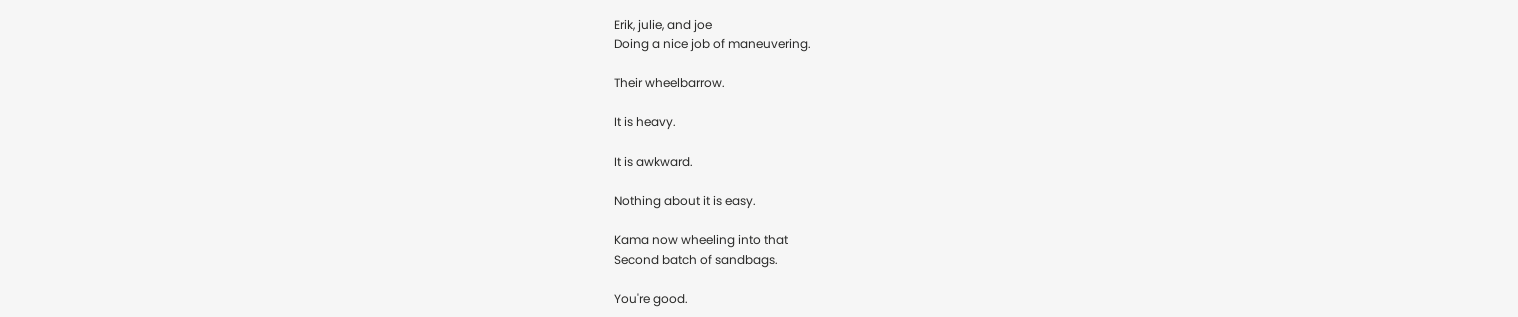Erik, julie, and joe
Doing a nice job of maneuvering.

Their wheelbarrow.

It is heavy.

It is awkward.

Nothing about it is easy.

Kama now wheeling into that
Second batch of sandbags.

You're good.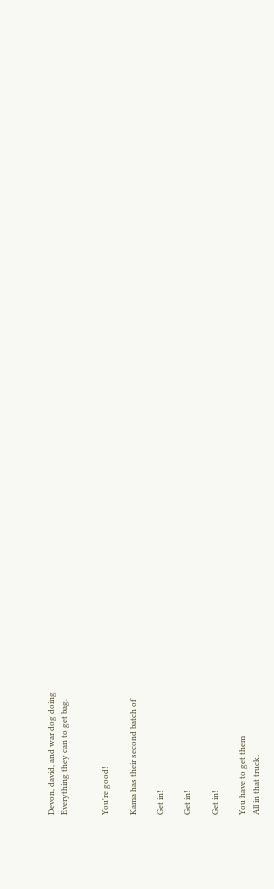Devon, david, and war dog doing
Everything they can to get bag.


You're good!

Kama has their second batch of

Get in!

Get in!

Get in!

You have to get them
All in that truck.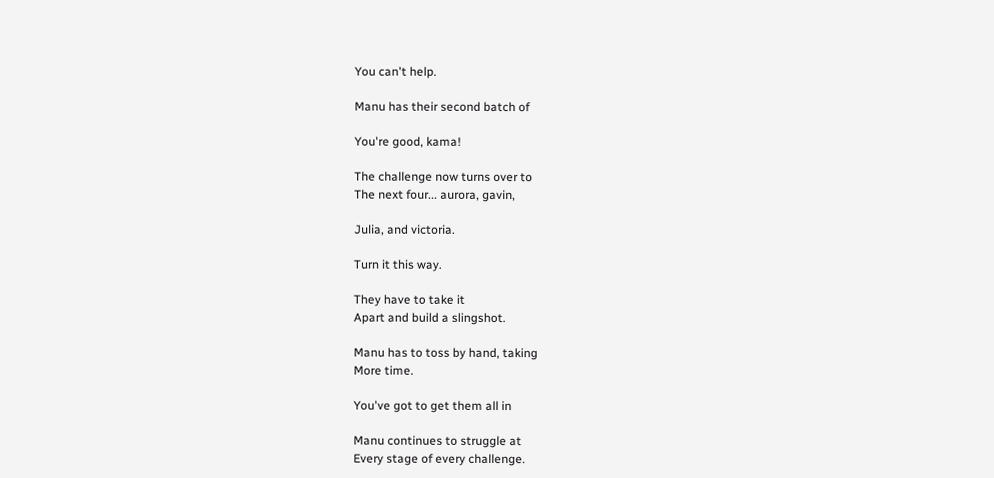You can't help.

Manu has their second batch of

You're good, kama!

The challenge now turns over to
The next four... aurora, gavin,

Julia, and victoria.

Turn it this way.

They have to take it
Apart and build a slingshot.

Manu has to toss by hand, taking
More time.

You've got to get them all in

Manu continues to struggle at
Every stage of every challenge.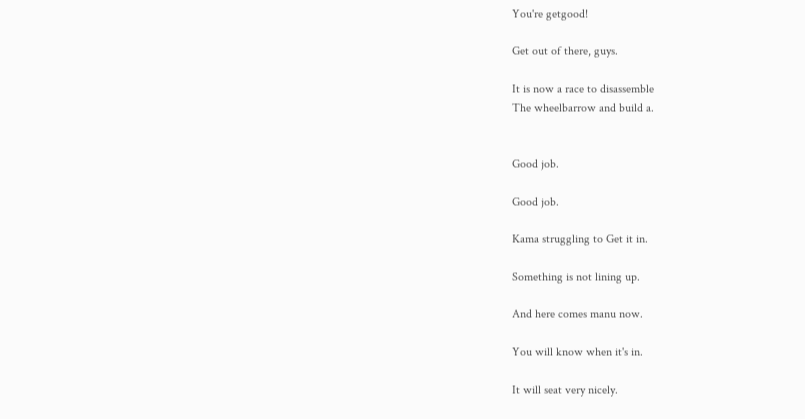You're getgood!

Get out of there, guys.

It is now a race to disassemble
The wheelbarrow and build a.


Good job.

Good job.

Kama struggling to Get it in.

Something is not lining up.

And here comes manu now.

You will know when it's in.

It will seat very nicely.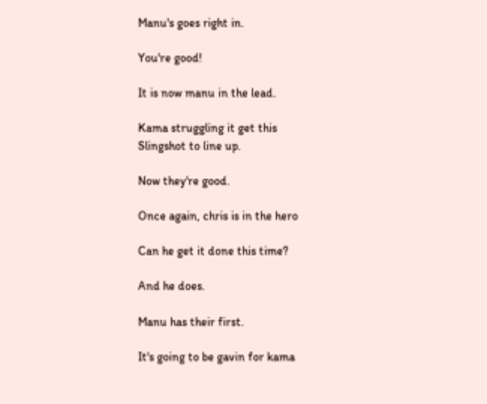Manu's goes right in.

You're good!

It is now manu in the lead.

Kama struggling it get this
Slingshot to line up.

Now they're good.

Once again, chris is in the hero

Can he get it done this time?

And he does.

Manu has their first.

It's going to be gavin for kama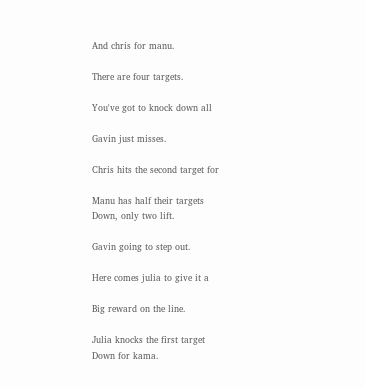And chris for manu.

There are four targets.

You've got to knock down all

Gavin just misses.

Chris hits the second target for

Manu has half their targets
Down, only two lift.

Gavin going to step out.

Here comes julia to give it a

Big reward on the line.

Julia knocks the first target
Down for kama.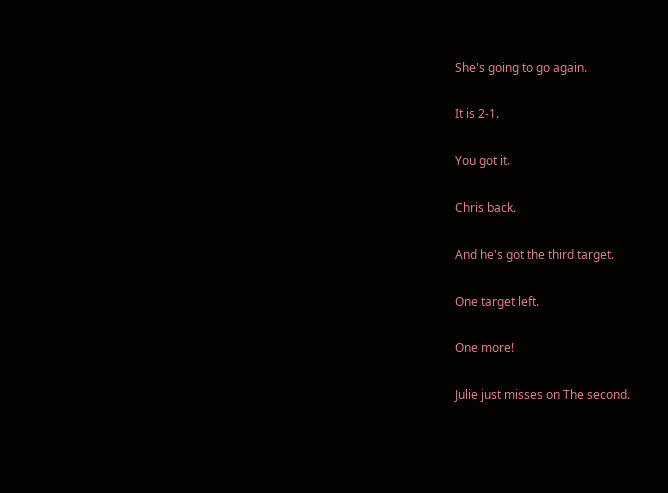She's going to go again.

It is 2-1.

You got it.

Chris back.

And he's got the third target.

One target left.

One more!

Julie just misses on The second.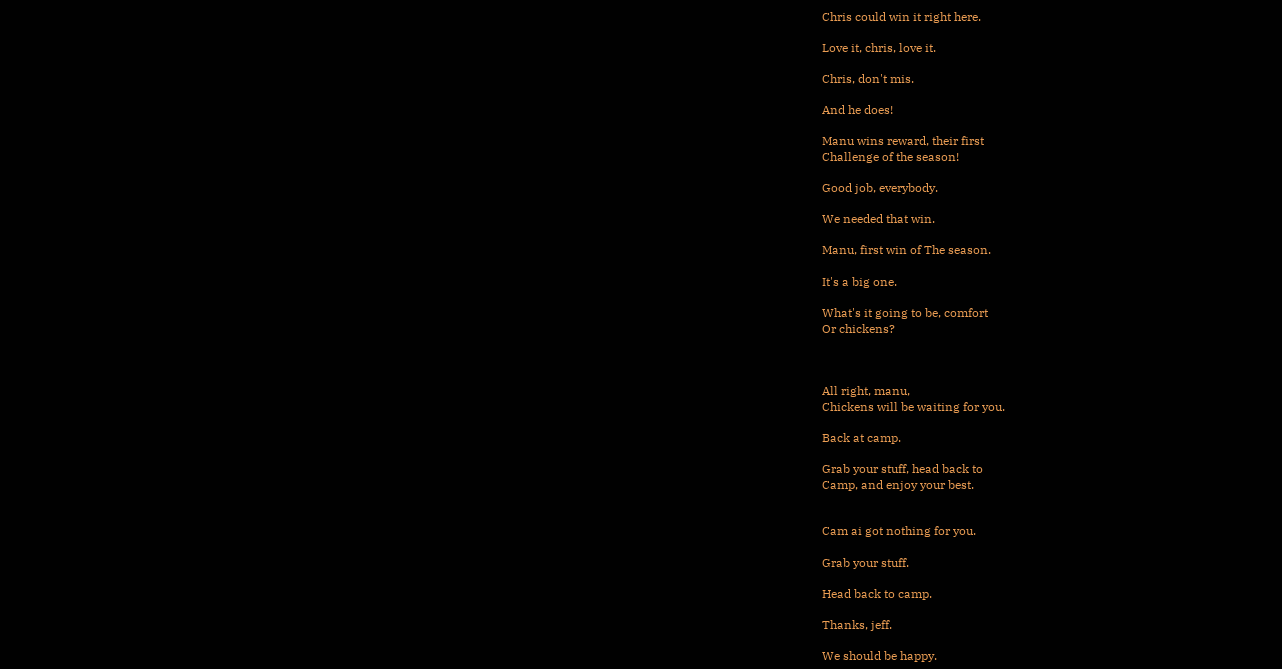Chris could win it right here.

Love it, chris, love it.

Chris, don't mis.

And he does!

Manu wins reward, their first
Challenge of the season!

Good job, everybody.

We needed that win.

Manu, first win of The season.

It's a big one.

What's it going to be, comfort
Or chickens?



All right, manu,
Chickens will be waiting for you.

Back at camp.

Grab your stuff, head back to
Camp, and enjoy your best.


Cam ai got nothing for you.

Grab your stuff.

Head back to camp.

Thanks, jeff.

We should be happy.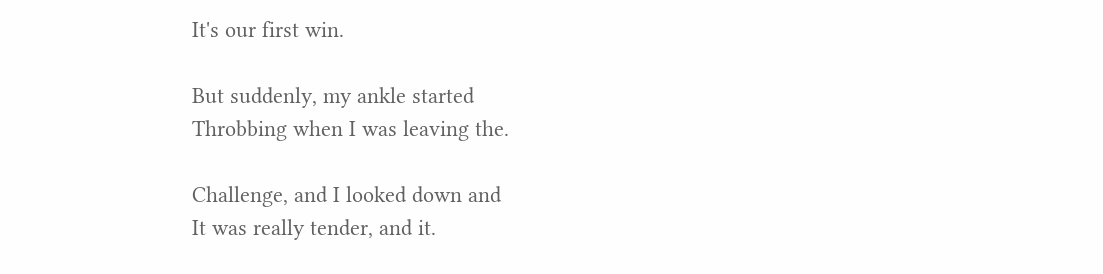It's our first win.

But suddenly, my ankle started
Throbbing when I was leaving the.

Challenge, and I looked down and
It was really tender, and it.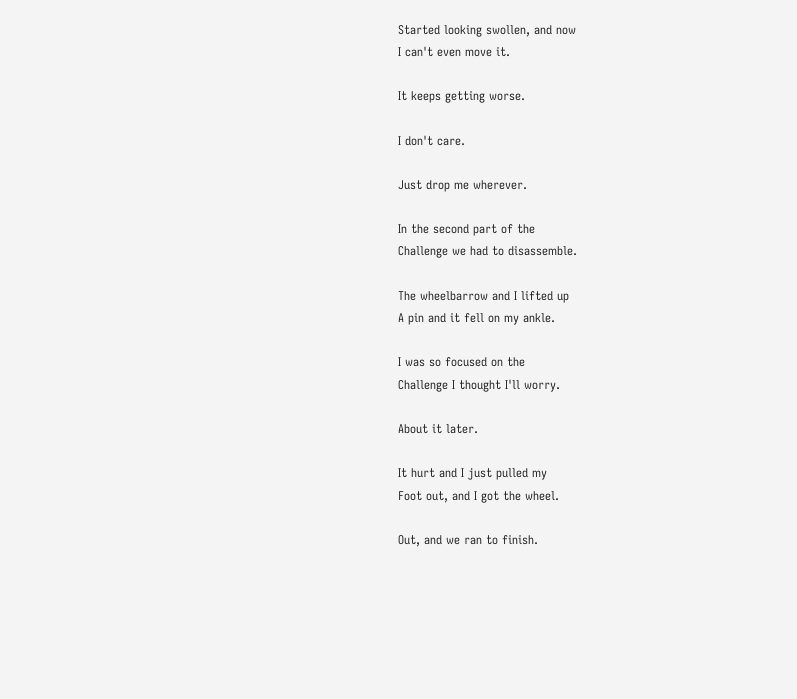Started looking swollen, and now
I can't even move it.

It keeps getting worse.

I don't care.

Just drop me wherever.

In the second part of the
Challenge we had to disassemble.

The wheelbarrow and I lifted up
A pin and it fell on my ankle.

I was so focused on the
Challenge I thought I'll worry.

About it later.

It hurt and I just pulled my
Foot out, and I got the wheel.

Out, and we ran to finish.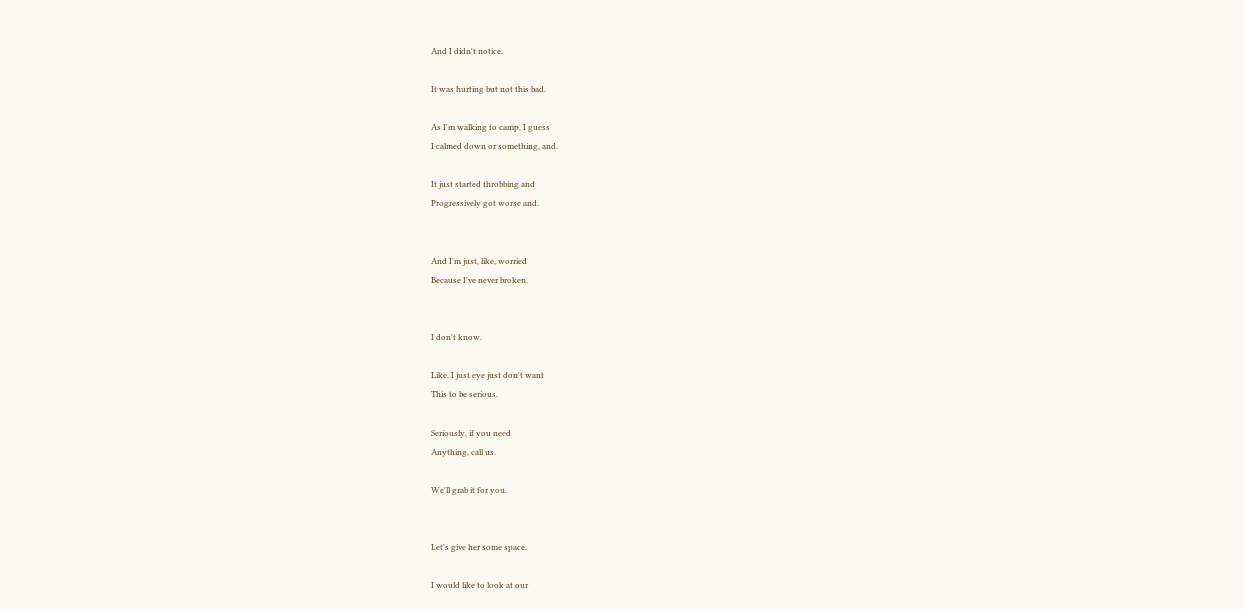And I didn't notice.

It was hurting but not this bad.

As I'm walking to camp, I guess
I calmed down or something, and.

It just started throbbing and
Progressively got worse and.


And I'm just, like, worried
Because I've never broken.


I don't know.

Like, I just eye just don't want
This to be serious.

Seriously, if you need
Anything, call us.

We'll grab it for you.


Let's give her some space.

I would like to look at our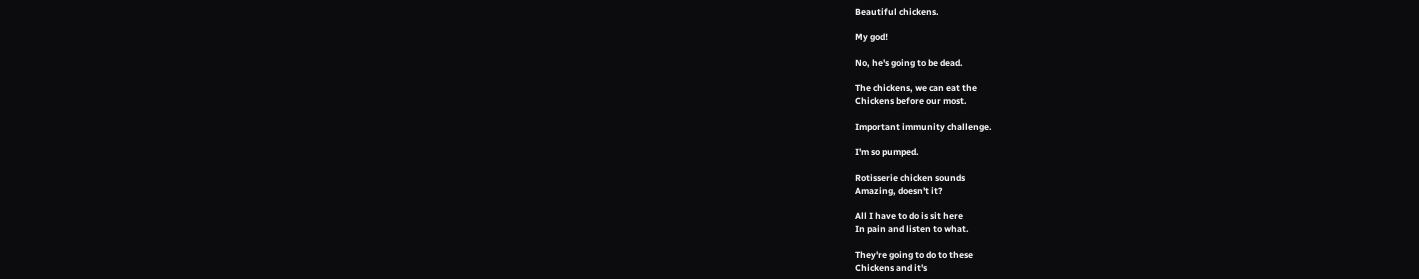Beautiful chickens.

My god!

No, he's going to be dead.

The chickens, we can eat the
Chickens before our most.

Important immunity challenge.

I'm so pumped.

Rotisserie chicken sounds
Amazing, doesn't it?

All I have to do is sit here
In pain and listen to what.

They're going to do to these
Chickens and it's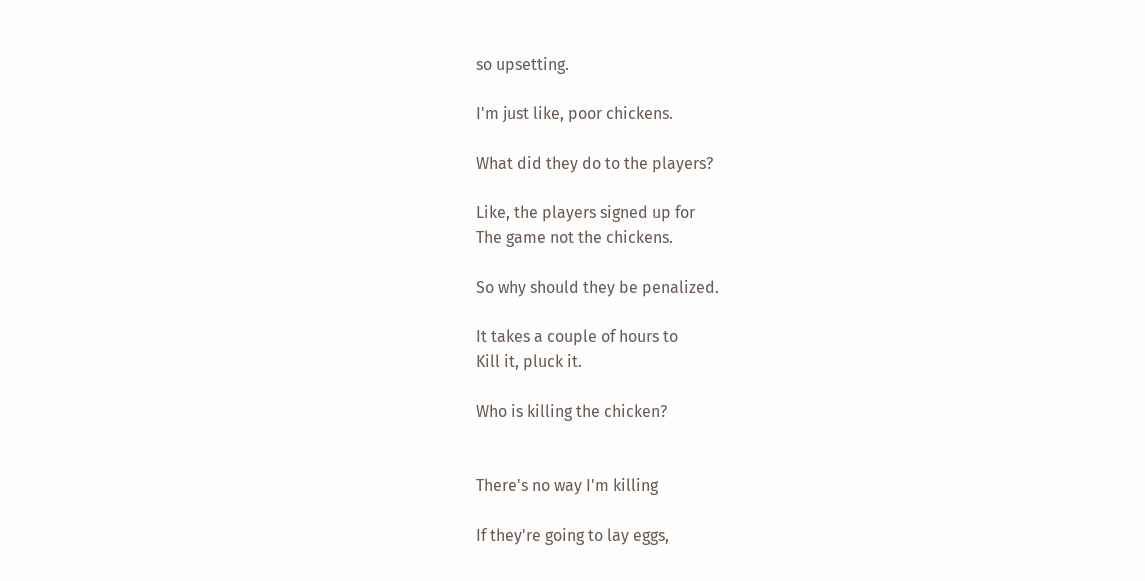so upsetting.

I'm just like, poor chickens.

What did they do to the players?

Like, the players signed up for
The game not the chickens.

So why should they be penalized.

It takes a couple of hours to
Kill it, pluck it.

Who is killing the chicken?


There's no way I'm killing

If they're going to lay eggs,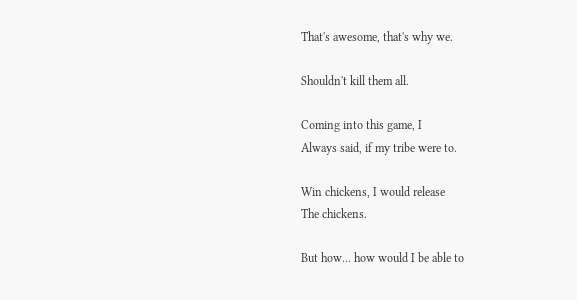That's awesome, that's why we.

Shouldn't kill them all.

Coming into this game, I
Always said, if my tribe were to.

Win chickens, I would release
The chickens.

But how... how would I be able to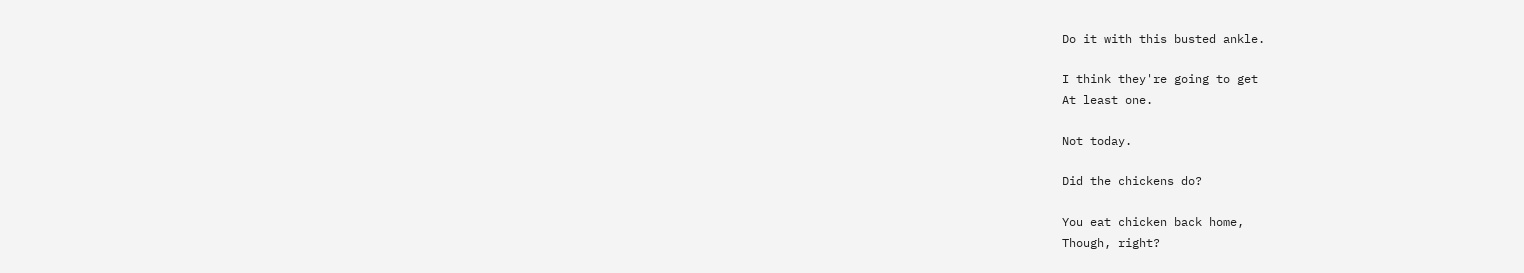Do it with this busted ankle.

I think they're going to get
At least one.

Not today.

Did the chickens do?

You eat chicken back home,
Though, right?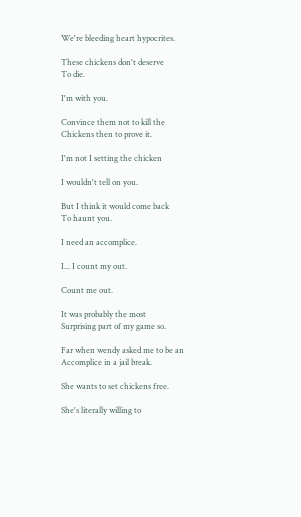We're bleeding heart hypocrites.

These chickens don't deserve
To die.

I'm with you.

Convince them not to kill the
Chickens then to prove it.

I'm not I setting the chicken

I wouldn't tell on you.

But I think it would come back
To haunt you.

I need an accomplice.

I... I count my out.

Count me out.

It was probably the most
Surprising part of my game so.

Far when wendy asked me to be an
Accomplice in a jail break.

She wants to set chickens free.

She's literally willing to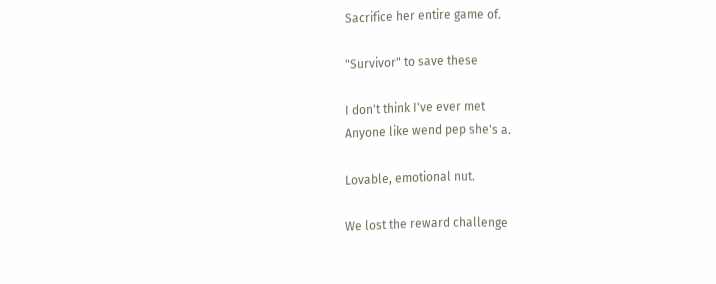Sacrifice her entire game of.

"Survivor" to save these

I don't think I've ever met
Anyone like wend pep she's a.

Lovable, emotional nut.

We lost the reward challenge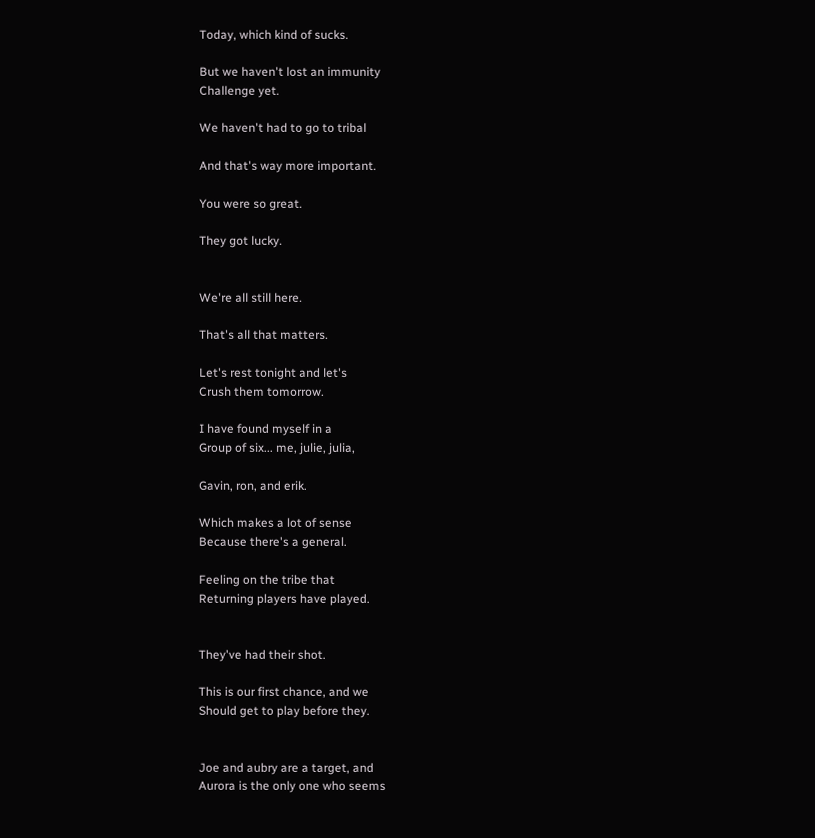Today, which kind of sucks.

But we haven't lost an immunity
Challenge yet.

We haven't had to go to tribal

And that's way more important.

You were so great.

They got lucky.


We're all still here.

That's all that matters.

Let's rest tonight and let's
Crush them tomorrow.

I have found myself in a
Group of six... me, julie, julia,

Gavin, ron, and erik.

Which makes a lot of sense
Because there's a general.

Feeling on the tribe that
Returning players have played.


They've had their shot.

This is our first chance, and we
Should get to play before they.


Joe and aubry are a target, and
Aurora is the only one who seems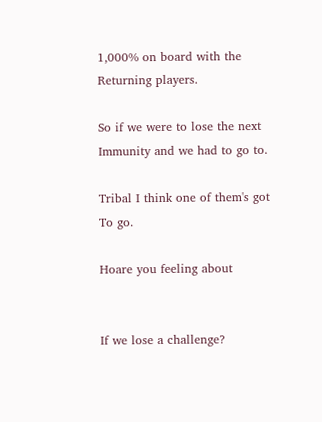1,000% on board with the
Returning players.

So if we were to lose the next
Immunity and we had to go to.

Tribal I think one of them's got
To go.

Hoare you feeling about


If we lose a challenge?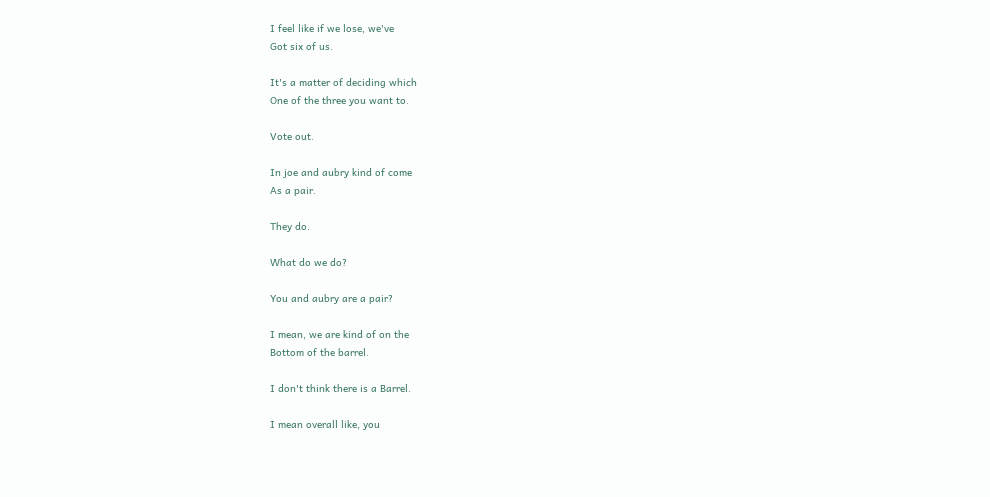I feel like if we lose, we've
Got six of us.

It's a matter of deciding which
One of the three you want to.

Vote out.

In joe and aubry kind of come
As a pair.

They do.

What do we do?

You and aubry are a pair?

I mean, we are kind of on the
Bottom of the barrel.

I don't think there is a Barrel.

I mean overall like, you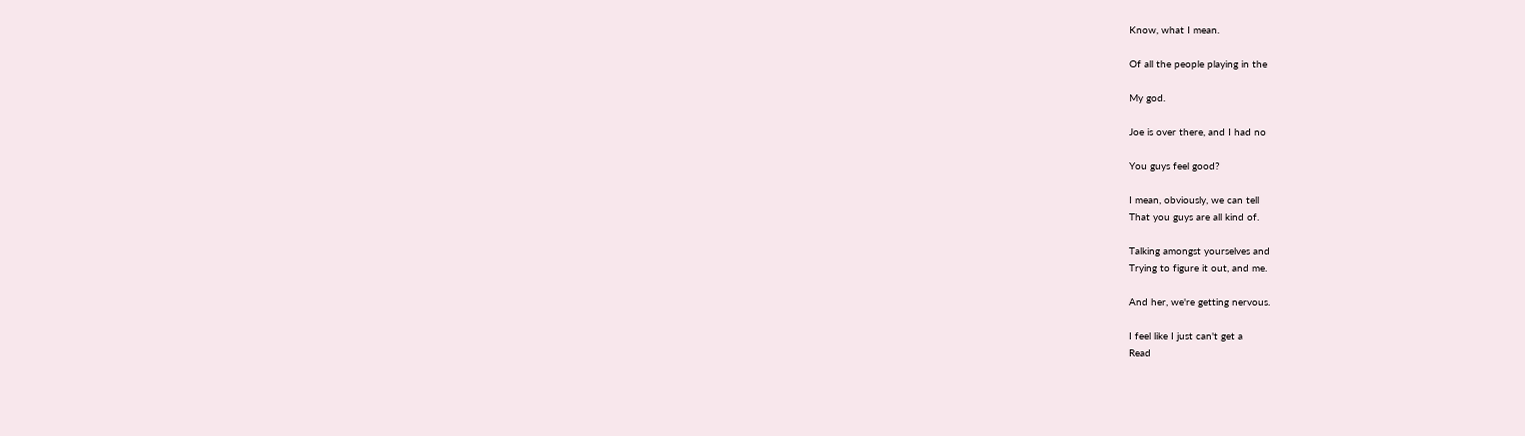Know, what I mean.

Of all the people playing in the

My god.

Joe is over there, and I had no

You guys feel good?

I mean, obviously, we can tell
That you guys are all kind of.

Talking amongst yourselves and
Trying to figure it out, and me.

And her, we're getting nervous.

I feel like I just can't get a
Read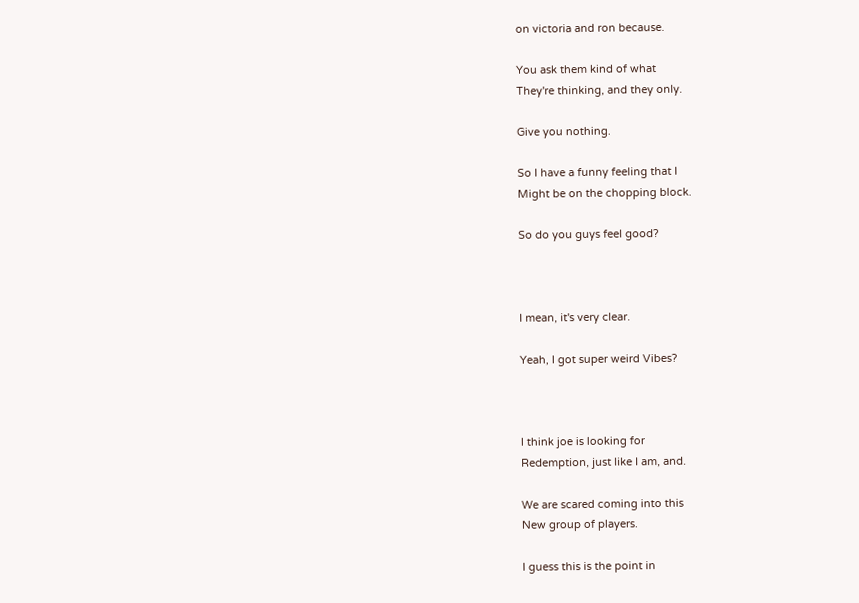on victoria and ron because.

You ask them kind of what
They're thinking, and they only.

Give you nothing.

So I have a funny feeling that I
Might be on the chopping block.

So do you guys feel good?



I mean, it's very clear.

Yeah, I got super weird Vibes?



I think joe is looking for
Redemption, just like I am, and.

We are scared coming into this
New group of players.

I guess this is the point in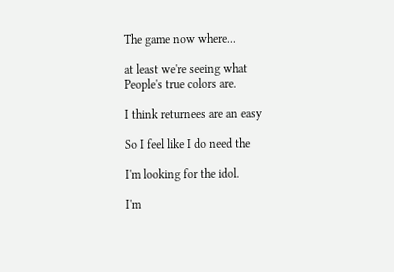The game now where...

at least we're seeing what
People's true colors are.

I think returnees are an easy

So I feel like I do need the

I'm looking for the idol.

I'm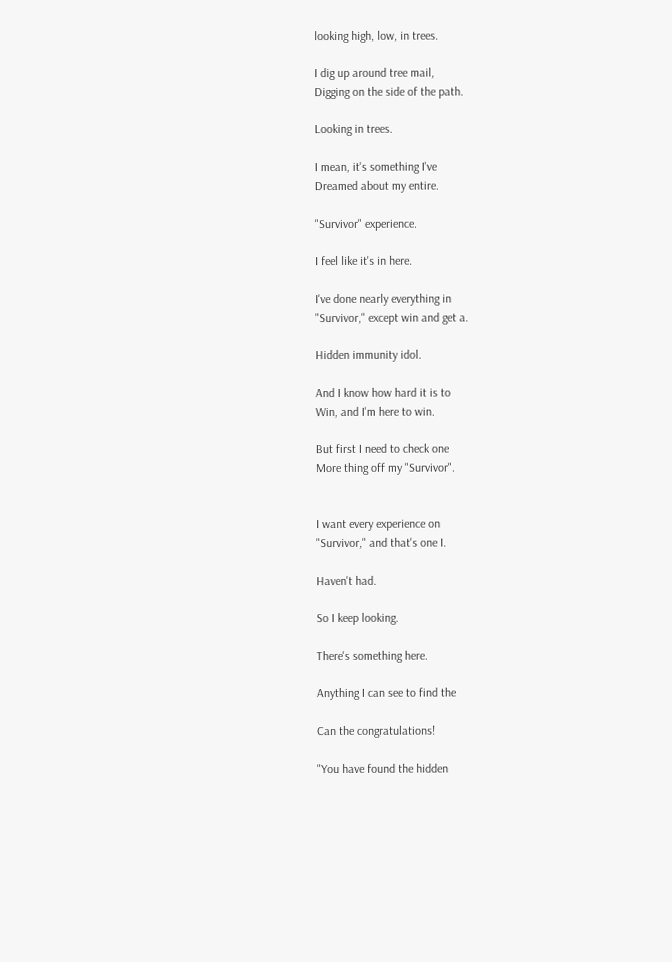looking high, low, in trees.

I dig up around tree mail,
Digging on the side of the path.

Looking in trees.

I mean, it's something I've
Dreamed about my entire.

"Survivor" experience.

I feel like it's in here.

I've done nearly everything in
"Survivor," except win and get a.

Hidden immunity idol.

And I know how hard it is to
Win, and I'm here to win.

But first I need to check one
More thing off my "Survivor".


I want every experience on
"Survivor," and that's one I.

Haven't had.

So I keep looking.

There's something here.

Anything I can see to find the

Can the congratulations!

"You have found the hidden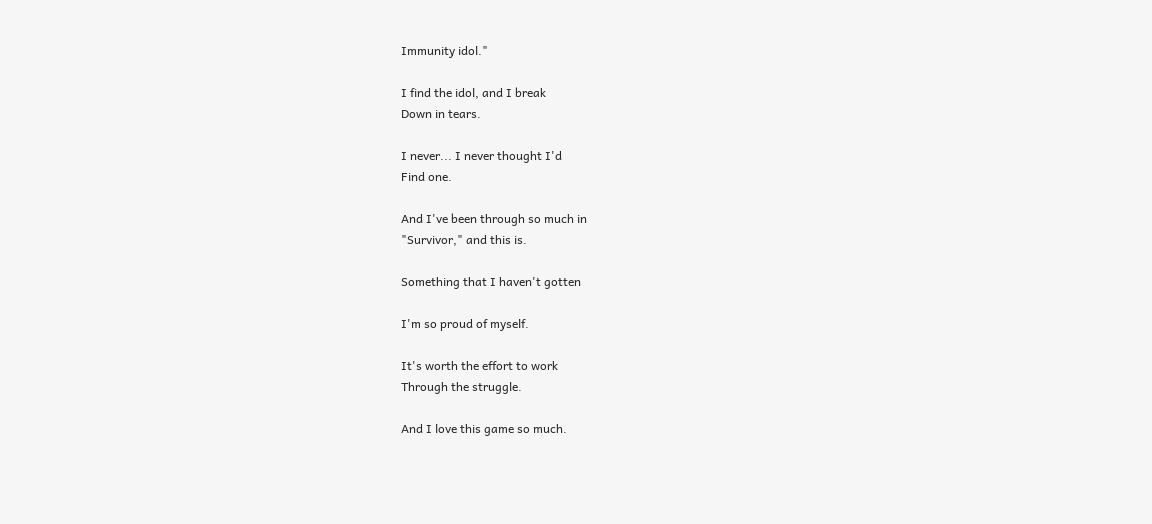Immunity idol."

I find the idol, and I break
Down in tears.

I never... I never thought I'd
Find one.

And I've been through so much in
"Survivor," and this is.

Something that I haven't gotten

I'm so proud of myself.

It's worth the effort to work
Through the struggle.

And I love this game so much.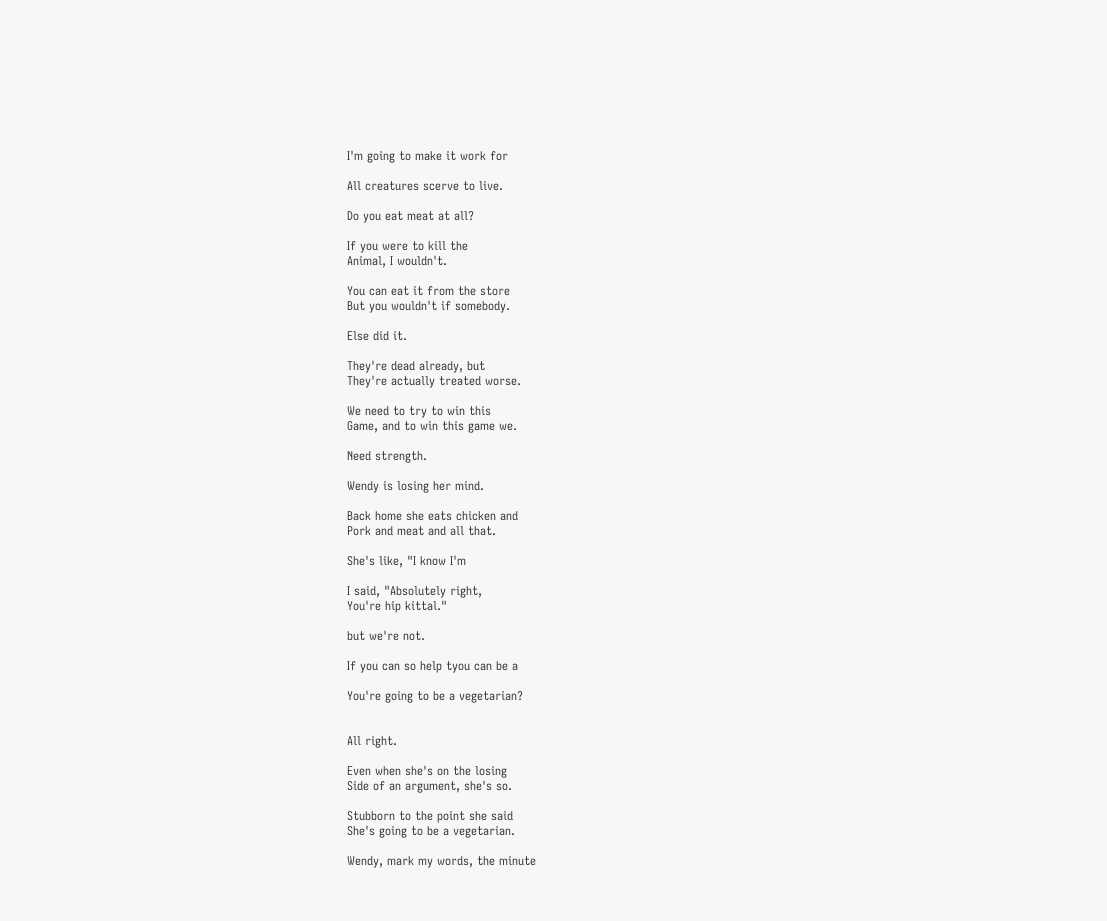I'm going to make it work for

All creatures scerve to live.

Do you eat meat at all?

If you were to kill the
Animal, I wouldn't.

You can eat it from the store
But you wouldn't if somebody.

Else did it.

They're dead already, but
They're actually treated worse.

We need to try to win this
Game, and to win this game we.

Need strength.

Wendy is losing her mind.

Back home she eats chicken and
Pork and meat and all that.

She's like, "I know I'm

I said, "Absolutely right,
You're hip kittal."

but we're not.

If you can so help tyou can be a

You're going to be a vegetarian?


All right.

Even when she's on the losing
Side of an argument, she's so.

Stubborn to the point she said
She's going to be a vegetarian.

Wendy, mark my words, the minute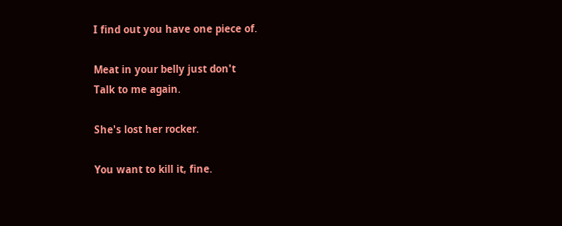I find out you have one piece of.

Meat in your belly just don't
Talk to me again.

She's lost her rocker.

You want to kill it, fine.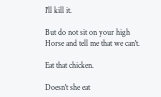I'll kill it.

But do not sit on your high
Horse and tell me that we can't.

Eat that chicken.

Doesn't she eat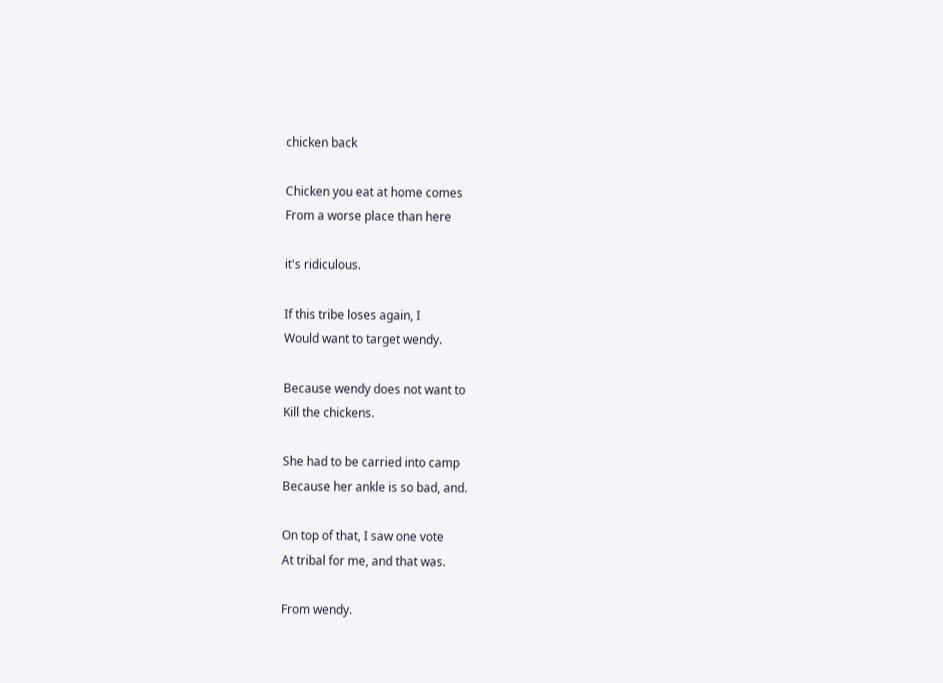chicken back

Chicken you eat at home comes
From a worse place than here

it's ridiculous.

If this tribe loses again, I
Would want to target wendy.

Because wendy does not want to
Kill the chickens.

She had to be carried into camp
Because her ankle is so bad, and.

On top of that, I saw one vote
At tribal for me, and that was.

From wendy.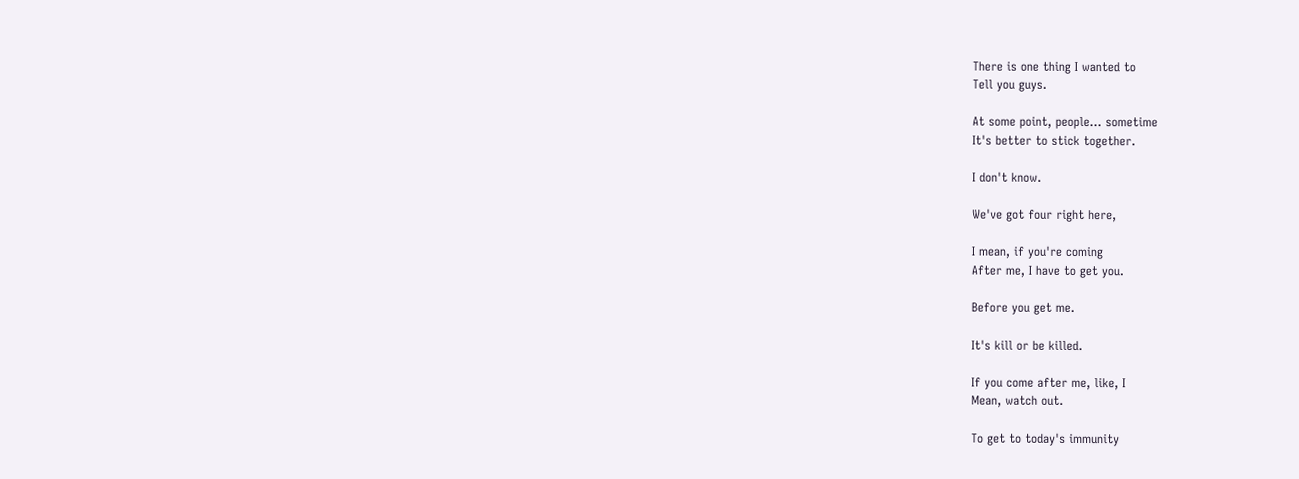There is one thing I wanted to
Tell you guys.

At some point, people... sometime
It's better to stick together.

I don't know.

We've got four right here,

I mean, if you're coming
After me, I have to get you.

Before you get me.

It's kill or be killed.

If you come after me, like, I
Mean, watch out.

To get to today's immunity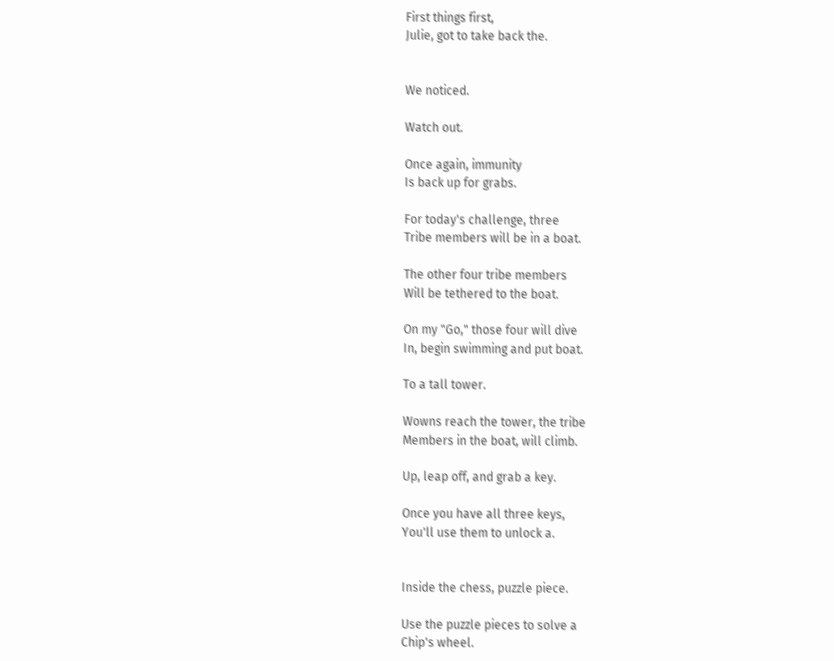First things first,
Julie, got to take back the.


We noticed.

Watch out.

Once again, immunity
Is back up for grabs.

For today's challenge, three
Tribe members will be in a boat.

The other four tribe members
Will be tethered to the boat.

On my "Go," those four will dive
In, begin swimming and put boat.

To a tall tower.

Wowns reach the tower, the tribe
Members in the boat, will climb.

Up, leap off, and grab a key.

Once you have all three keys,
You'll use them to unlock a.


Inside the chess, puzzle piece.

Use the puzzle pieces to solve a
Chip's wheel.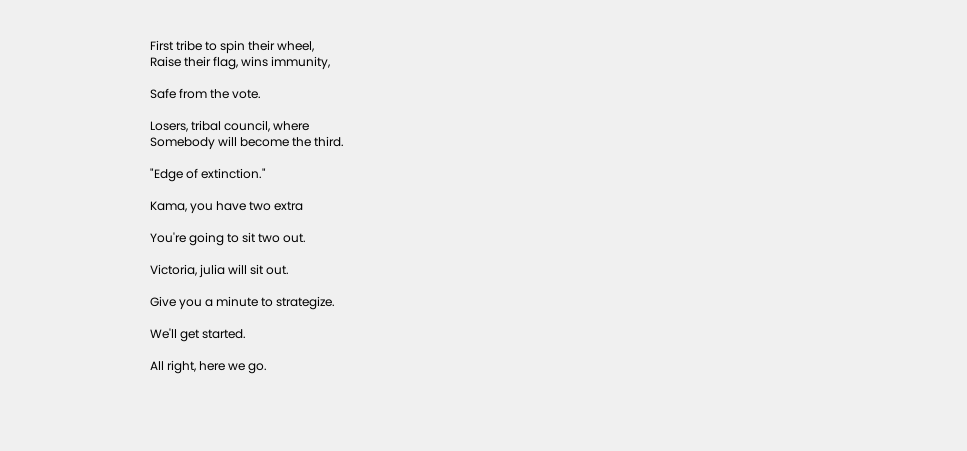First tribe to spin their wheel,
Raise their flag, wins immunity,

Safe from the vote.

Losers, tribal council, where
Somebody will become the third.

"Edge of extinction."

Kama, you have two extra

You're going to sit two out.

Victoria, julia will sit out.

Give you a minute to strategize.

We'll get started.

All right, here we go.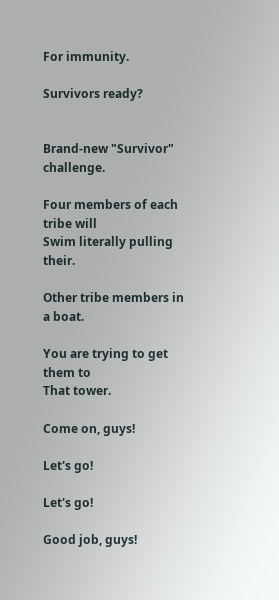For immunity.

Survivors ready?


Brand-new "Survivor" challenge.

Four members of each tribe will
Swim literally pulling their.

Other tribe members in a boat.

You are trying to get them to
That tower.

Come on, guys!

Let's go!

Let's go!

Good job, guys!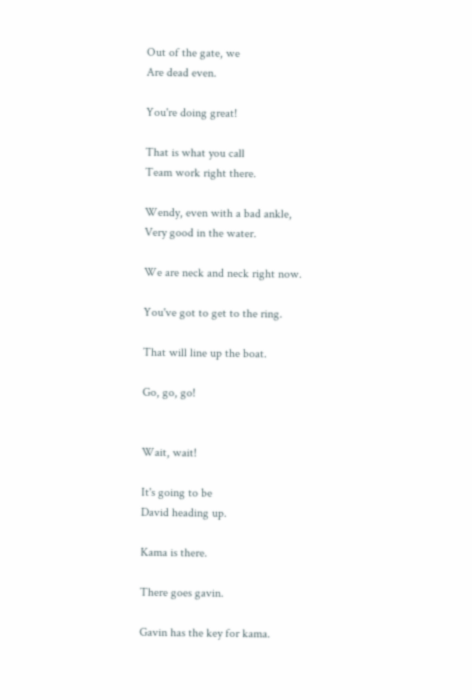Out of the gate, we
Are dead even.

You're doing great!

That is what you call
Team work right there.

Wendy, even with a bad ankle,
Very good in the water.

We are neck and neck right now.

You've got to get to the ring.

That will line up the boat.

Go, go, go!


Wait, wait!

It's going to be
David heading up.

Kama is there.

There goes gavin.

Gavin has the key for kama.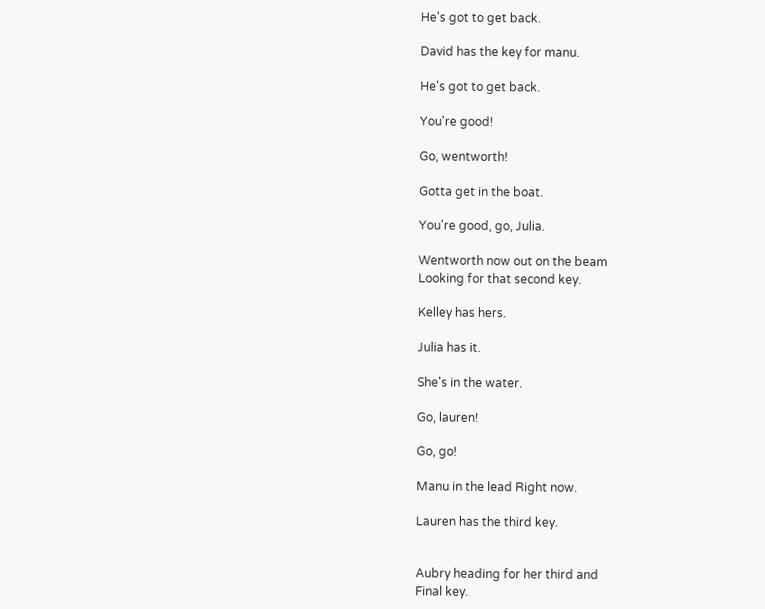He's got to get back.

David has the key for manu.

He's got to get back.

You're good!

Go, wentworth!

Gotta get in the boat.

You're good, go, Julia.

Wentworth now out on the beam
Looking for that second key.

Kelley has hers.

Julia has it.

She's in the water.

Go, lauren!

Go, go!

Manu in the lead Right now.

Lauren has the third key.


Aubry heading for her third and
Final key.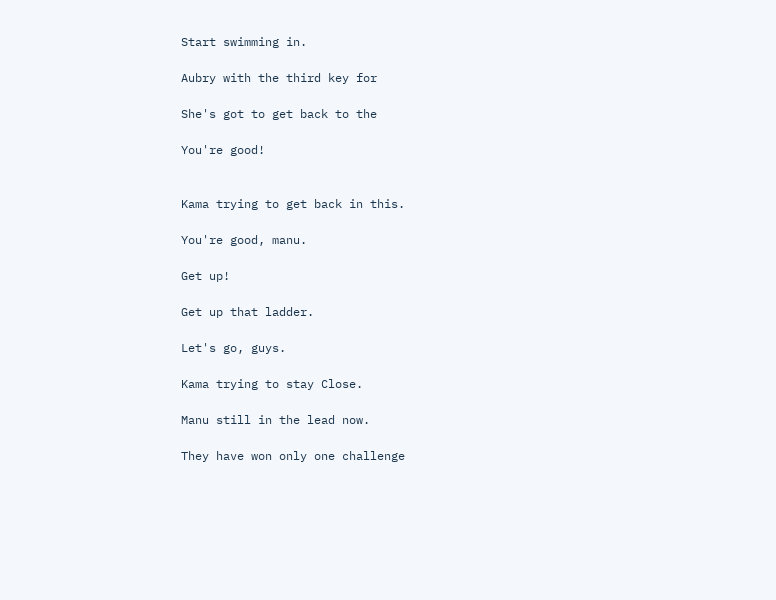Start swimming in.

Aubry with the third key for

She's got to get back to the

You're good!


Kama trying to get back in this.

You're good, manu.

Get up!

Get up that ladder.

Let's go, guys.

Kama trying to stay Close.

Manu still in the lead now.

They have won only one challenge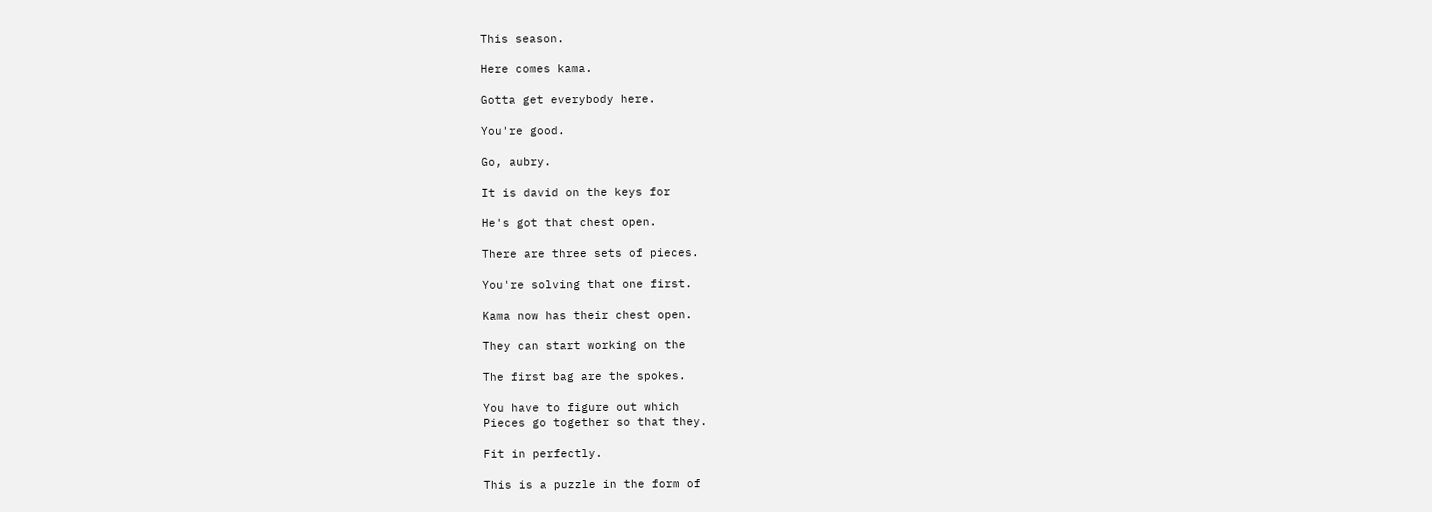This season.

Here comes kama.

Gotta get everybody here.

You're good.

Go, aubry.

It is david on the keys for

He's got that chest open.

There are three sets of pieces.

You're solving that one first.

Kama now has their chest open.

They can start working on the

The first bag are the spokes.

You have to figure out which
Pieces go together so that they.

Fit in perfectly.

This is a puzzle in the form of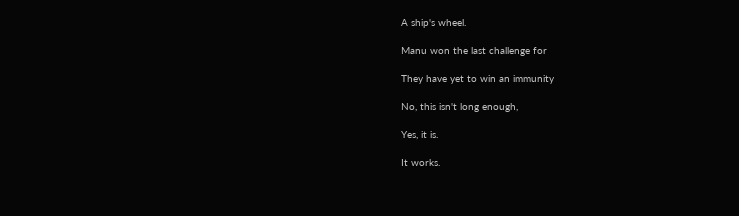A ship's wheel.

Manu won the last challenge for

They have yet to win an immunity

No, this isn't long enough,

Yes, it is.

It works.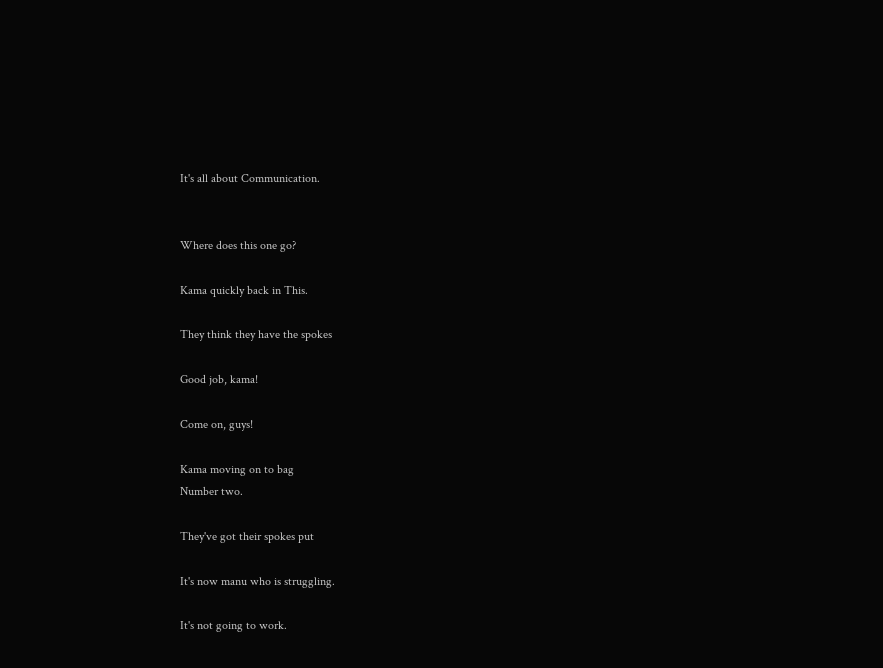It's all about Communication.


Where does this one go?

Kama quickly back in This.

They think they have the spokes

Good job, kama!

Come on, guys!

Kama moving on to bag
Number two.

They've got their spokes put

It's now manu who is struggling.

It's not going to work.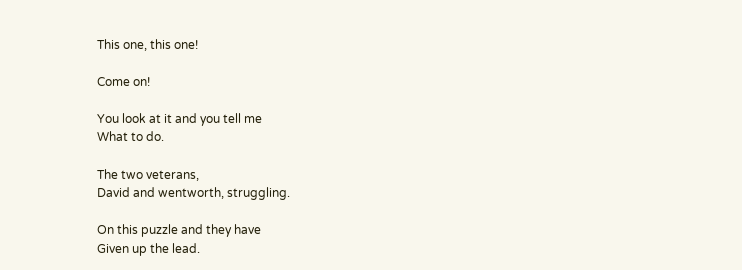This one, this one!

Come on!

You look at it and you tell me
What to do.

The two veterans,
David and wentworth, struggling.

On this puzzle and they have
Given up the lead.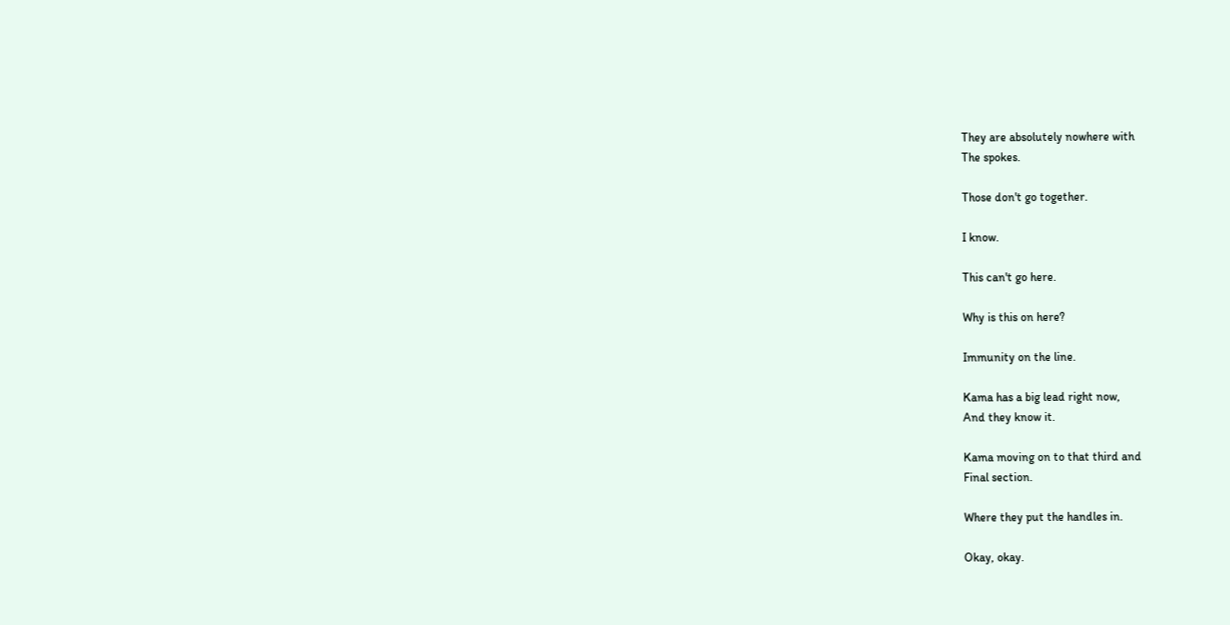They are absolutely nowhere with
The spokes.

Those don't go together.

I know.

This can't go here.

Why is this on here?

Immunity on the line.

Kama has a big lead right now,
And they know it.

Kama moving on to that third and
Final section.

Where they put the handles in.

Okay, okay.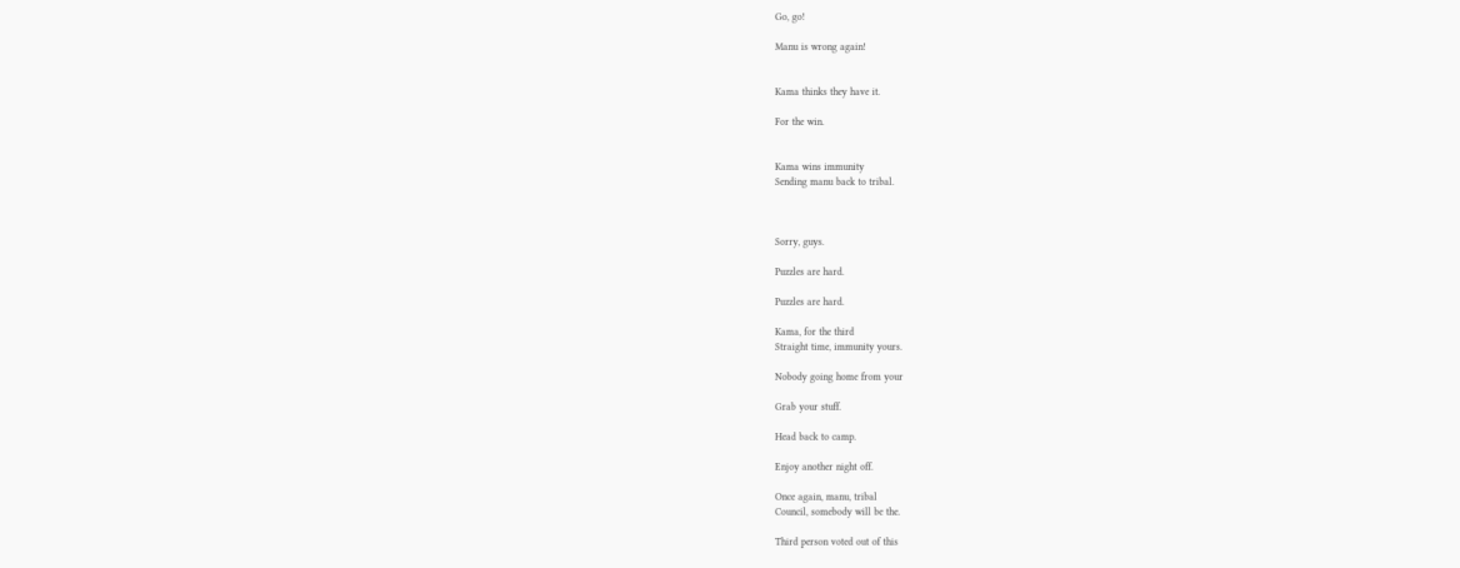Go, go!

Manu is wrong again!


Kama thinks they have it.

For the win.


Kama wins immunity
Sending manu back to tribal.



Sorry, guys.

Puzzles are hard.

Puzzles are hard.

Kama, for the third
Straight time, immunity yours.

Nobody going home from your

Grab your stuff.

Head back to camp.

Enjoy another night off.

Once again, manu, tribal
Council, somebody will be the.

Third person voted out of this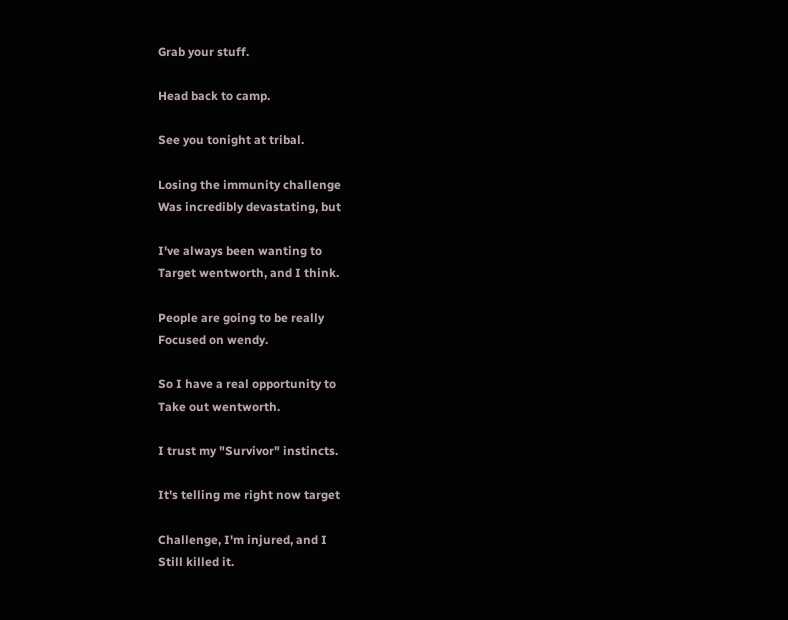Grab your stuff.

Head back to camp.

See you tonight at tribal.

Losing the immunity challenge
Was incredibly devastating, but

I've always been wanting to
Target wentworth, and I think.

People are going to be really
Focused on wendy.

So I have a real opportunity to
Take out wentworth.

I trust my "Survivor" instincts.

It's telling me right now target

Challenge, I'm injured, and I
Still killed it.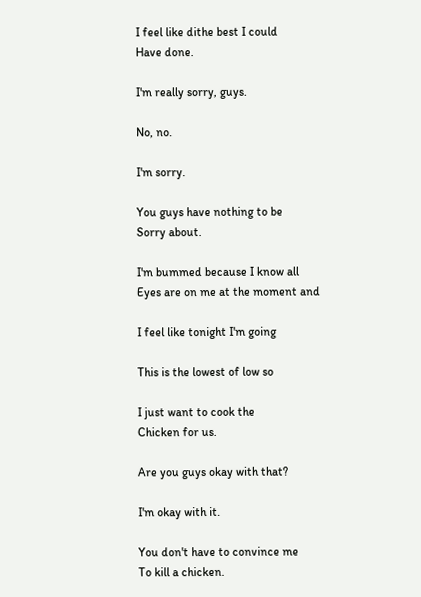I feel like dithe best I could
Have done.

I'm really sorry, guys.

No, no.

I'm sorry.

You guys have nothing to be
Sorry about.

I'm bummed because I know all
Eyes are on me at the moment and

I feel like tonight I'm going

This is the lowest of low so

I just want to cook the
Chicken for us.

Are you guys okay with that?

I'm okay with it.

You don't have to convince me
To kill a chicken.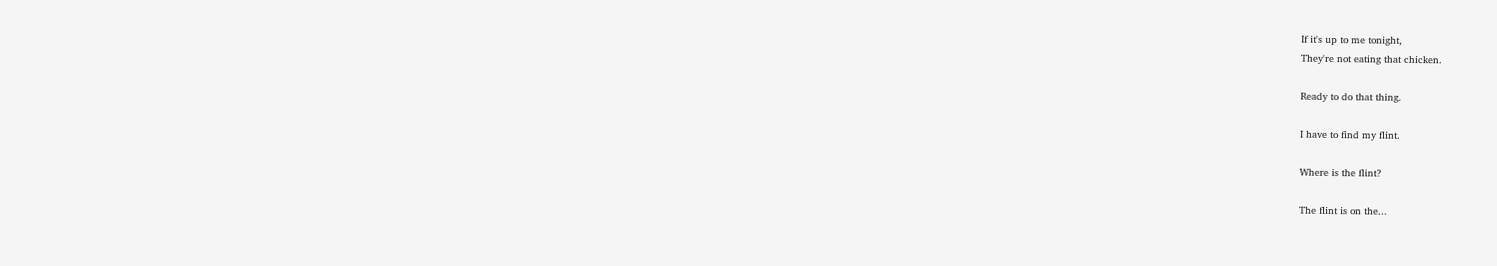If it's up to me tonight,
They're not eating that chicken.

Ready to do that thing.

I have to find my flint.

Where is the flint?

The flint is on the...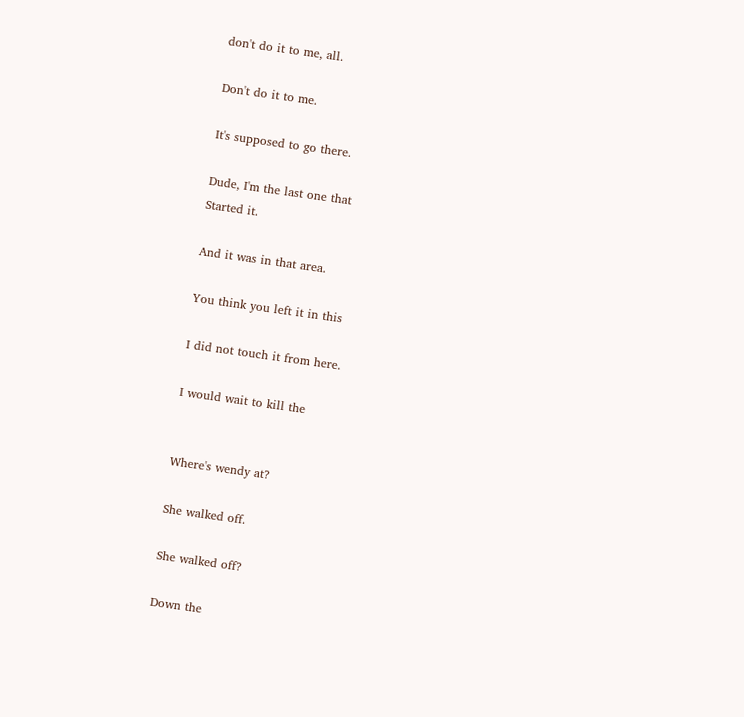don't do it to me, all.

Don't do it to me.

It's supposed to go there.

Dude, I'm the last one that
Started it.

And it was in that area.

You think you left it in this

I did not touch it from here.

I would wait to kill the


Where's wendy at?

She walked off.

She walked off?

Down the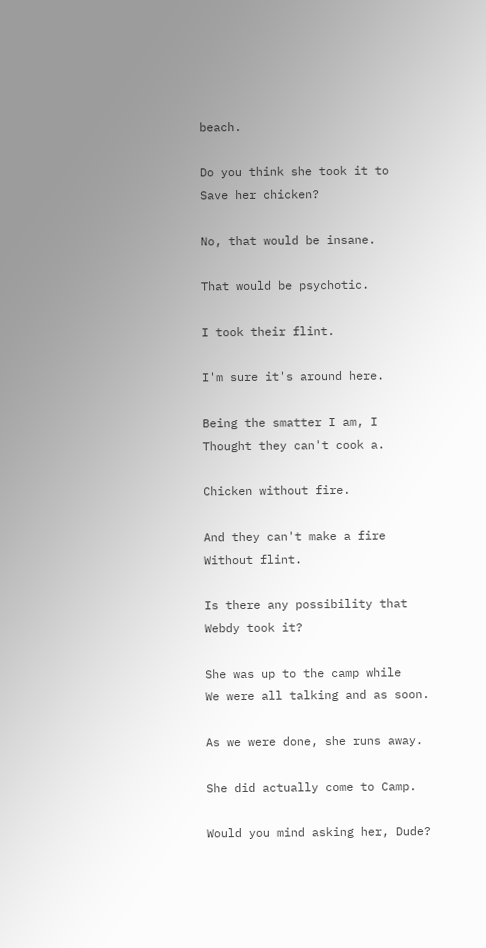beach.

Do you think she took it to
Save her chicken?

No, that would be insane.

That would be psychotic.

I took their flint.

I'm sure it's around here.

Being the smatter I am, I
Thought they can't cook a.

Chicken without fire.

And they can't make a fire
Without flint.

Is there any possibility that
Webdy took it?

She was up to the camp while
We were all talking and as soon.

As we were done, she runs away.

She did actually come to Camp.

Would you mind asking her, Dude?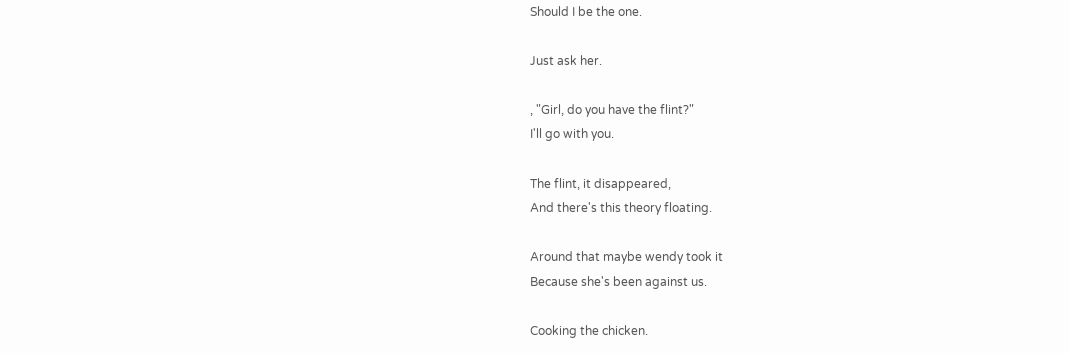Should I be the one.

Just ask her.

, "Girl, do you have the flint?"
I'll go with you.

The flint, it disappeared,
And there's this theory floating.

Around that maybe wendy took it
Because she's been against us.

Cooking the chicken.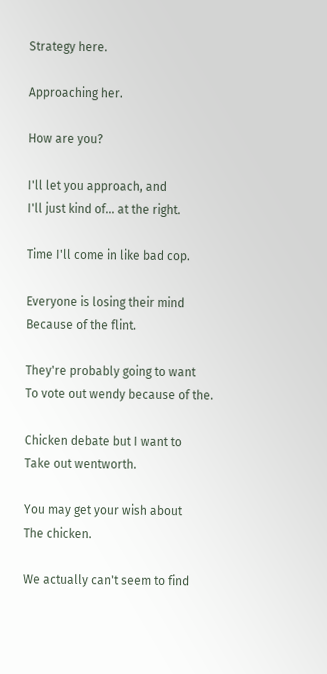Strategy here.

Approaching her.

How are you?

I'll let you approach, and
I'll just kind of... at the right.

Time I'll come in like bad cop.

Everyone is losing their mind
Because of the flint.

They're probably going to want
To vote out wendy because of the.

Chicken debate but I want to
Take out wentworth.

You may get your wish about
The chicken.

We actually can't seem to find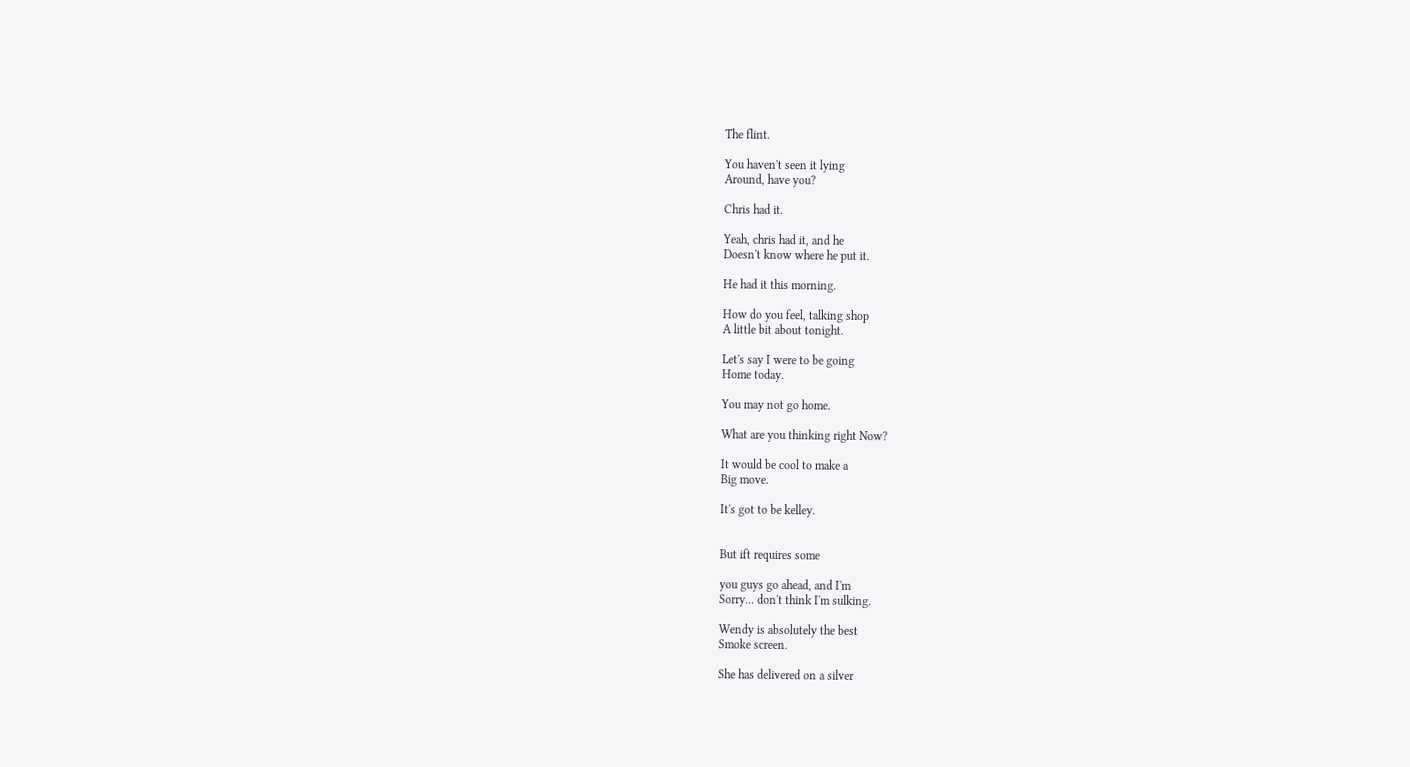The flint.

You haven't seen it lying
Around, have you?

Chris had it.

Yeah, chris had it, and he
Doesn't know where he put it.

He had it this morning.

How do you feel, talking shop
A little bit about tonight.

Let's say I were to be going
Home today.

You may not go home.

What are you thinking right Now?

It would be cool to make a
Big move.

It's got to be kelley.


But ift requires some

you guys go ahead, and I'm
Sorry... don't think I'm sulking.

Wendy is absolutely the best
Smoke screen.

She has delivered on a silver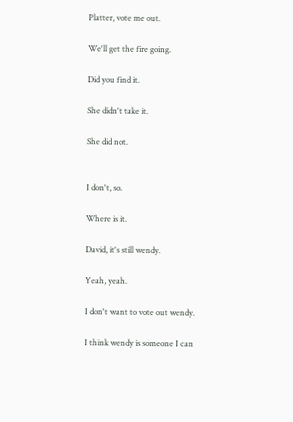Platter, vote me out.

We'll get the fire going.

Did you find it.

She didn't take it.

She did not.


I don't, so.

Where is it.

David, it's still wendy.

Yeah, yeah.

I don't want to vote out wendy.

I think wendy is someone I can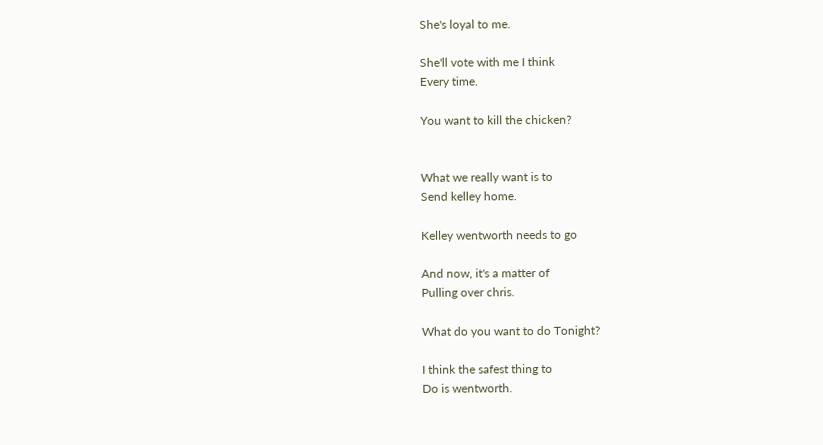She's loyal to me.

She'll vote with me I think
Every time.

You want to kill the chicken?


What we really want is to
Send kelley home.

Kelley wentworth needs to go

And now, it's a matter of
Pulling over chris.

What do you want to do Tonight?

I think the safest thing to
Do is wentworth.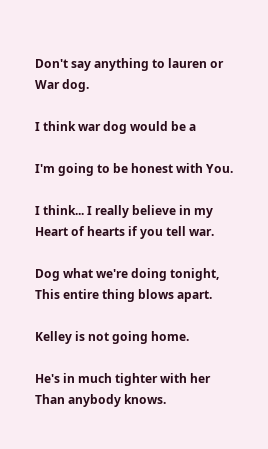Don't say anything to lauren or
War dog.

I think war dog would be a

I'm going to be honest with You.

I think... I really believe in my
Heart of hearts if you tell war.

Dog what we're doing tonight,
This entire thing blows apart.

Kelley is not going home.

He's in much tighter with her
Than anybody knows.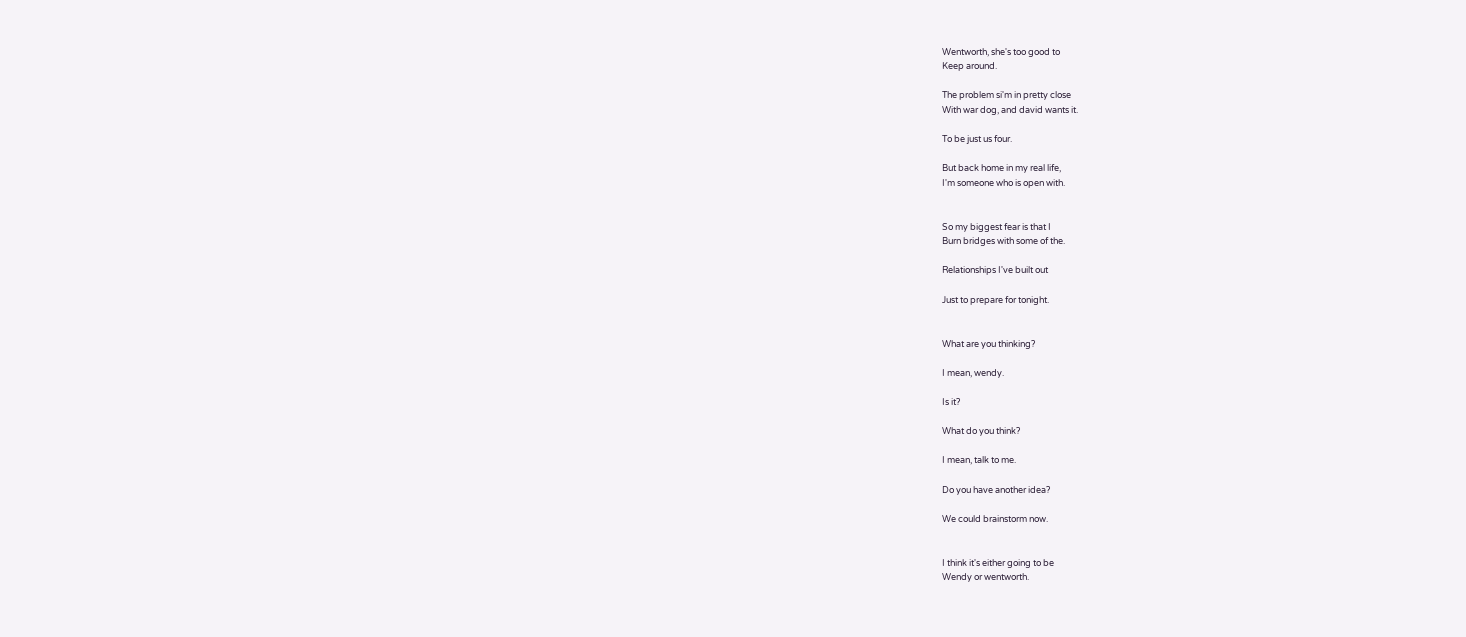Wentworth, she's too good to
Keep around.

The problem si'm in pretty close
With war dog, and david wants it.

To be just us four.

But back home in my real life,
I'm someone who is open with.


So my biggest fear is that I
Burn bridges with some of the.

Relationships I've built out

Just to prepare for tonight.


What are you thinking?

I mean, wendy.

Is it?

What do you think?

I mean, talk to me.

Do you have another idea?

We could brainstorm now.


I think it's either going to be
Wendy or wentworth.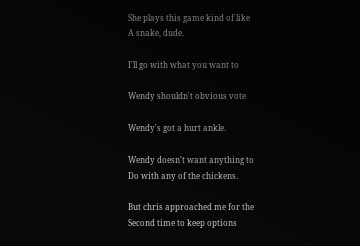She plays this game kind of like
A snake, dude.

I'll go with what you want to

Wendy shouldn't obvious vote

Wendy's got a hurt ankle.

Wendy doesn't want anything to
Do with any of the chickens.

But chris approached me for the
Second time to keep options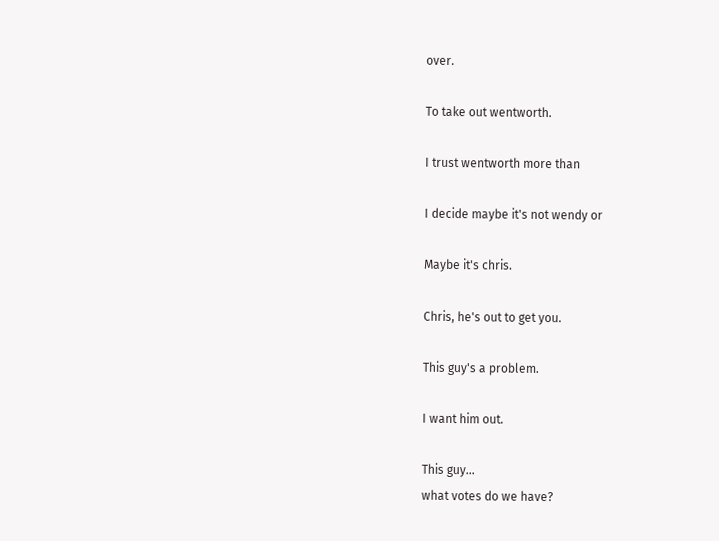over.

To take out wentworth.

I trust wentworth more than

I decide maybe it's not wendy or

Maybe it's chris.

Chris, he's out to get you.

This guy's a problem.

I want him out.

This guy...
what votes do we have?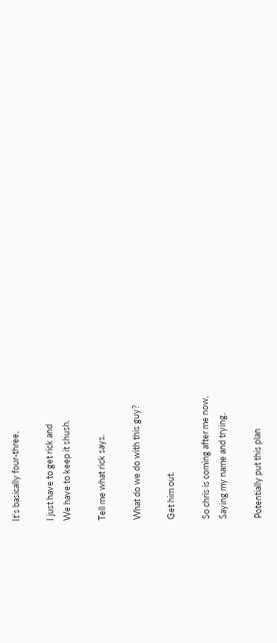It's basically four-three,

I just have to get rick and
We have to keep it shush.

Tell me what rick says.

What do we do with this guy?

Get him out.

So chris is coming after me now,
Saying my name and trying.

Potentially put this plan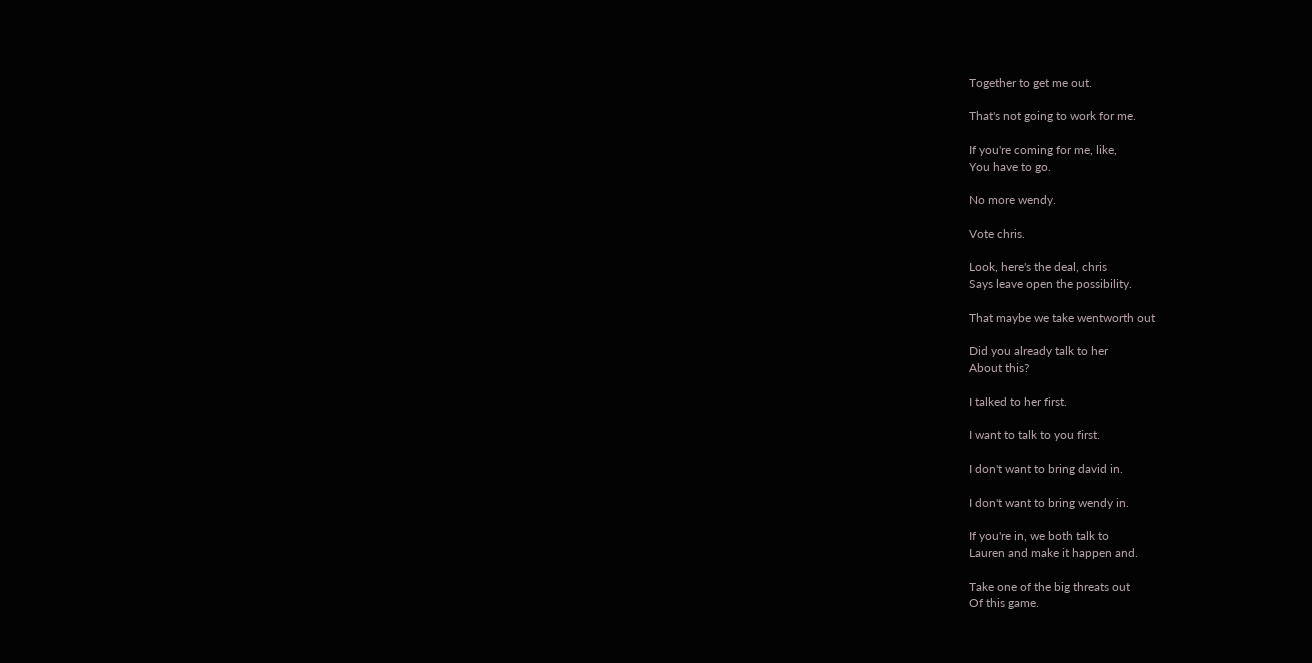Together to get me out.

That's not going to work for me.

If you're coming for me, like,
You have to go.

No more wendy.

Vote chris.

Look, here's the deal, chris
Says leave open the possibility.

That maybe we take wentworth out

Did you already talk to her
About this?

I talked to her first.

I want to talk to you first.

I don't want to bring david in.

I don't want to bring wendy in.

If you're in, we both talk to
Lauren and make it happen and.

Take one of the big threats out
Of this game.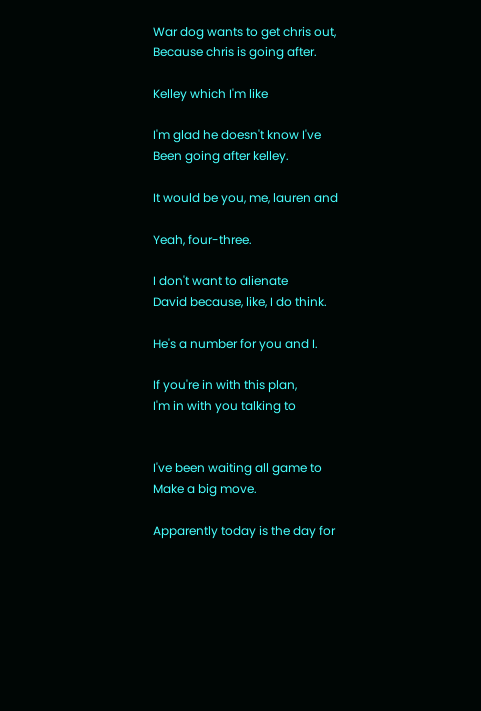War dog wants to get chris out,
Because chris is going after.

Kelley which I'm like

I'm glad he doesn't know I've
Been going after kelley.

It would be you, me, lauren and

Yeah, four-three.

I don't want to alienate
David because, like, I do think.

He's a number for you and I.

If you're in with this plan,
I'm in with you talking to


I've been waiting all game to
Make a big move.

Apparently today is the day for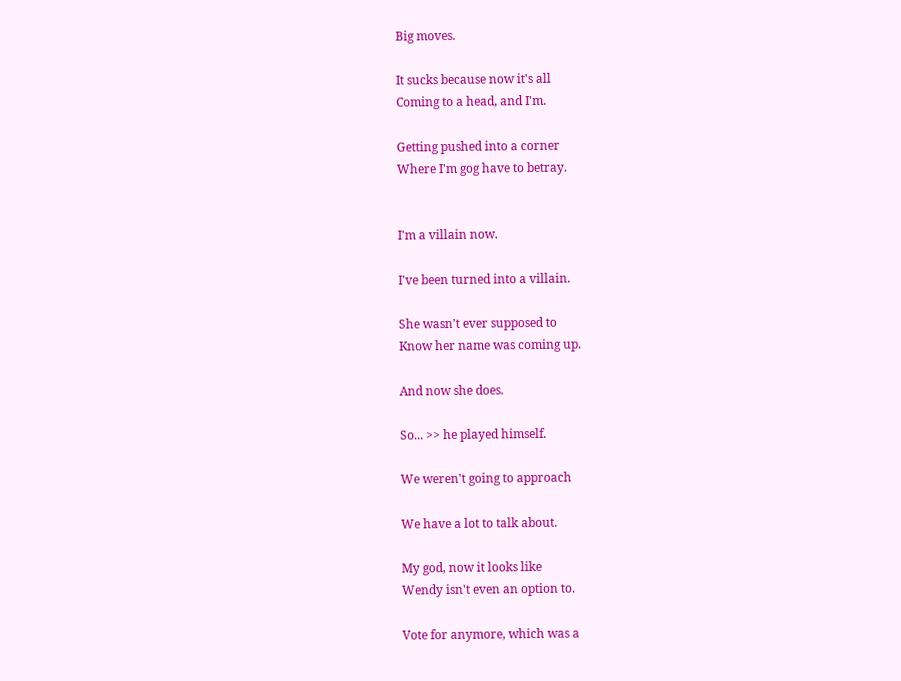Big moves.

It sucks because now it's all
Coming to a head, and I'm.

Getting pushed into a corner
Where I'm gog have to betray.


I'm a villain now.

I've been turned into a villain.

She wasn't ever supposed to
Know her name was coming up.

And now she does.

So... >> he played himself.

We weren't going to approach

We have a lot to talk about.

My god, now it looks like
Wendy isn't even an option to.

Vote for anymore, which was a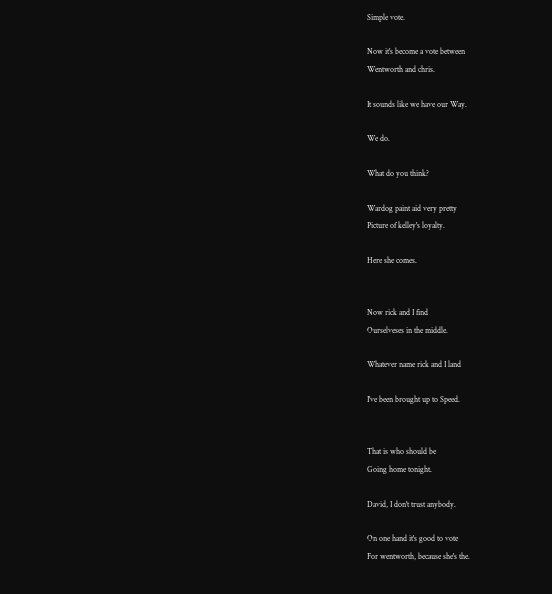Simple vote.

Now it's become a vote between
Wentworth and chris.

It sounds like we have our Way.

We do.

What do you think?

Wardog paint aid very pretty
Picture of kelley's loyalty.

Here she comes.


Now rick and I find
Ourselveses in the middle.

Whatever name rick and I land

I've been brought up to Speed.


That is who should be
Going home tonight.

David, I don't trust anybody.

On one hand it's good to vote
For wentworth, because she's the.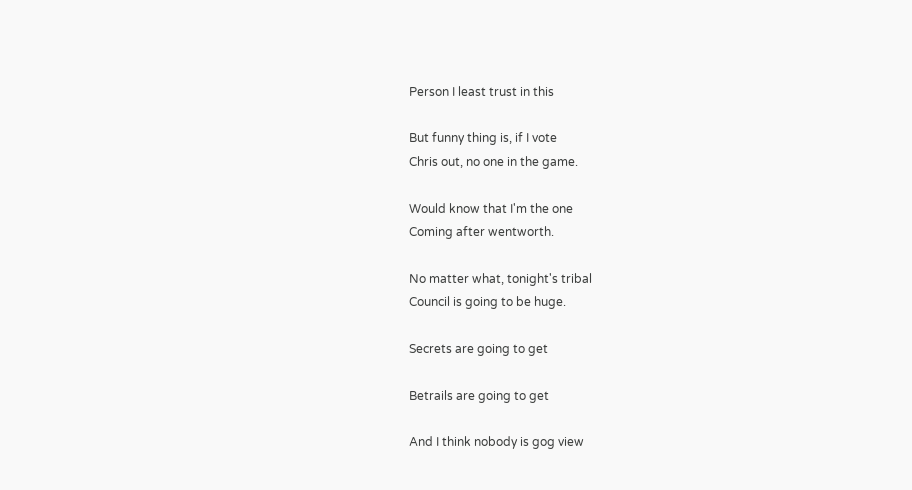Person I least trust in this

But funny thing is, if I vote
Chris out, no one in the game.

Would know that I'm the one
Coming after wentworth.

No matter what, tonight's tribal
Council is going to be huge.

Secrets are going to get

Betrails are going to get

And I think nobody is gog view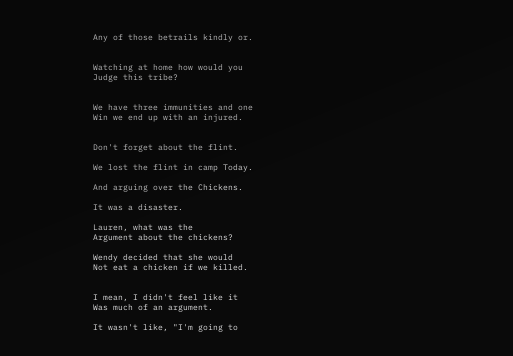Any of those betrails kindly or.


Watching at home how would you
Judge this tribe?


We have three immunities and one
Win we end up with an injured.


Don't forget about the flint.

We lost the flint in camp Today.

And arguing over the Chickens.

It was a disaster.

Lauren, what was the
Argument about the chickens?

Wendy decided that she would
Not eat a chicken if we killed.


I mean, I didn't feel like it
Was much of an argument.

It wasn't like, "I'm going to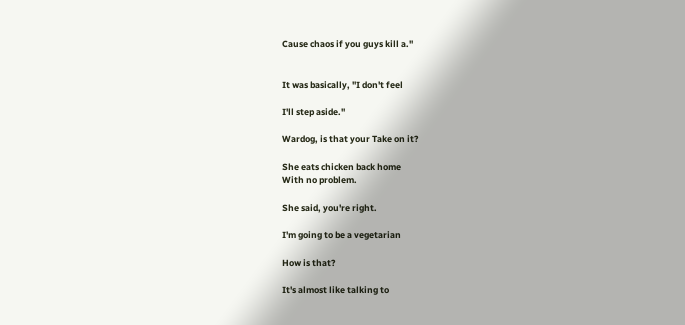Cause chaos if you guys kill a."


It was basically, "I don't feel

I'll step aside."

Wardog, is that your Take on it?

She eats chicken back home
With no problem.

She said, you're right.

I'm going to be a vegetarian

How is that?

It's almost like talking to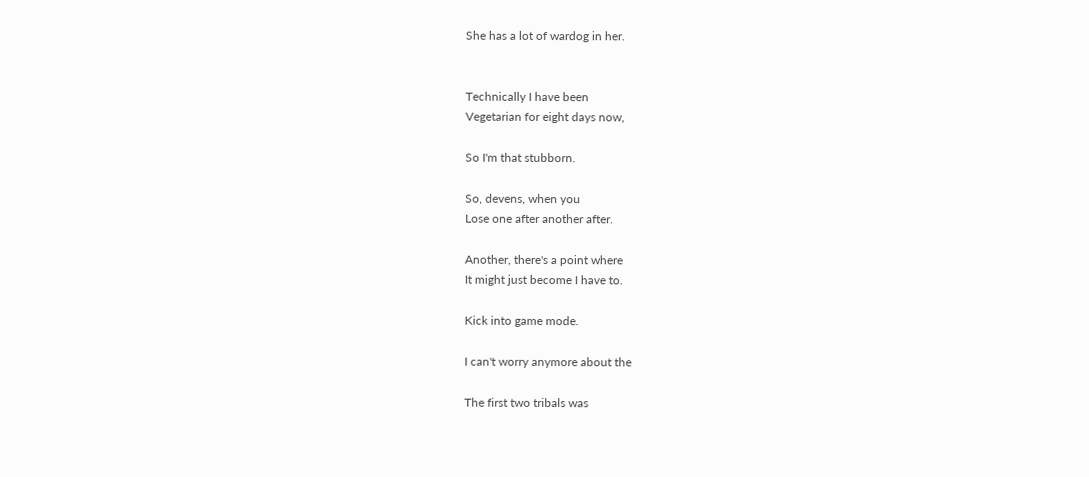She has a lot of wardog in her.


Technically I have been
Vegetarian for eight days now,

So I'm that stubborn.

So, devens, when you
Lose one after another after.

Another, there's a point where
It might just become I have to.

Kick into game mode.

I can't worry anymore about the

The first two tribals was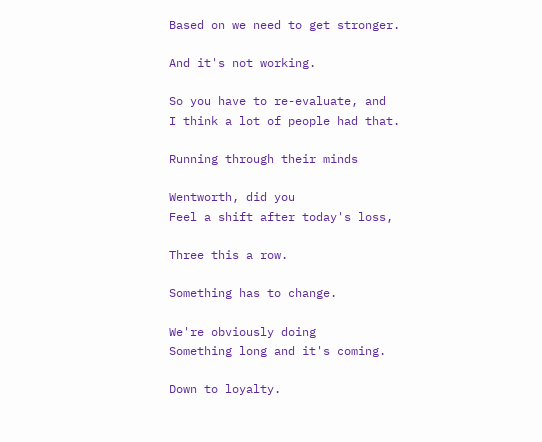Based on we need to get stronger.

And it's not working.

So you have to re-evaluate, and
I think a lot of people had that.

Running through their minds

Wentworth, did you
Feel a shift after today's loss,

Three this a row.

Something has to change.

We're obviously doing
Something long and it's coming.

Down to loyalty.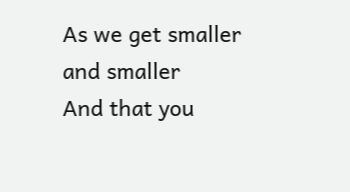As we get smaller and smaller
And that you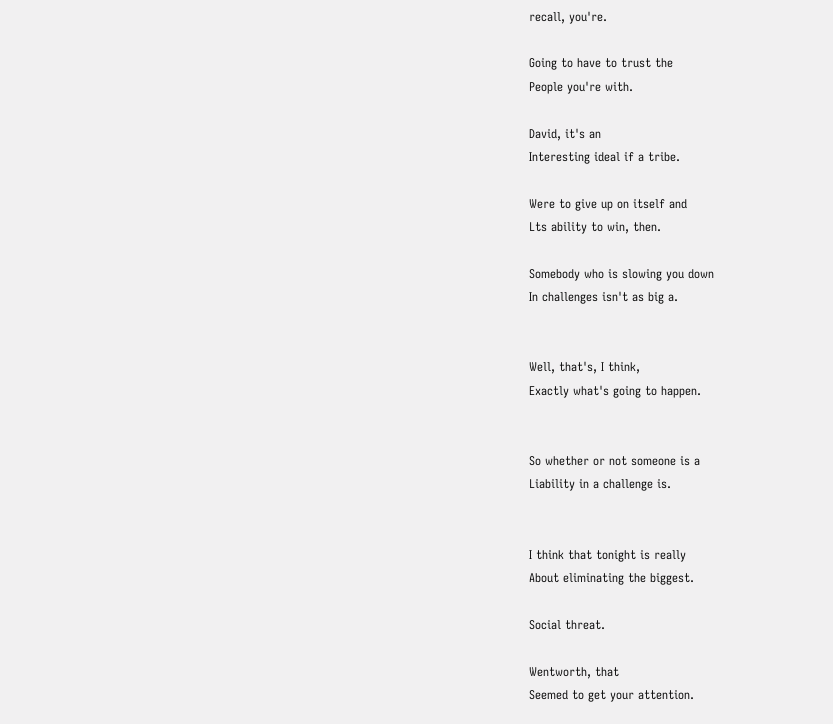recall, you're.

Going to have to trust the
People you're with.

David, it's an
Interesting ideal if a tribe.

Were to give up on itself and
Lts ability to win, then.

Somebody who is slowing you down
In challenges isn't as big a.


Well, that's, I think,
Exactly what's going to happen.


So whether or not someone is a
Liability in a challenge is.


I think that tonight is really
About eliminating the biggest.

Social threat.

Wentworth, that
Seemed to get your attention.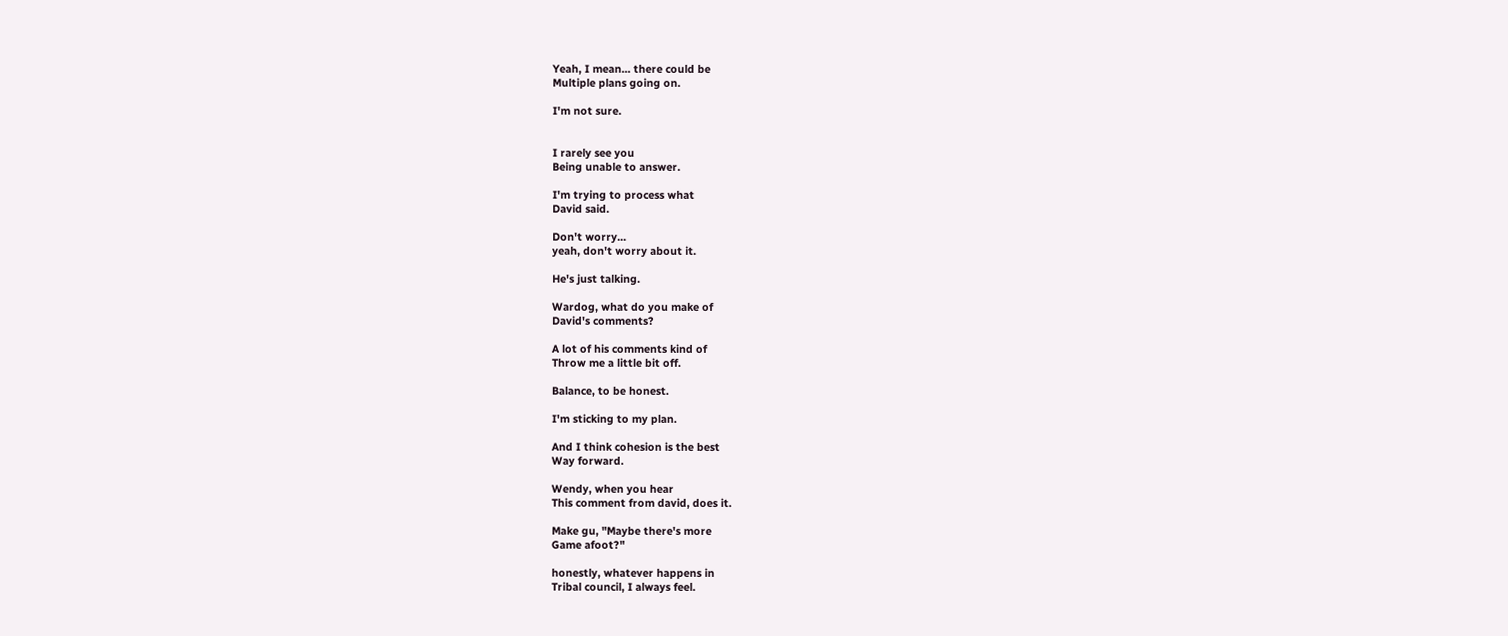Yeah, I mean... there could be
Multiple plans going on.

I'm not sure.


I rarely see you
Being unable to answer.

I'm trying to process what
David said.

Don't worry...
yeah, don't worry about it.

He's just talking.

Wardog, what do you make of
David's comments?

A lot of his comments kind of
Throw me a little bit off.

Balance, to be honest.

I'm sticking to my plan.

And I think cohesion is the best
Way forward.

Wendy, when you hear
This comment from david, does it.

Make gu, "Maybe there's more
Game afoot?"

honestly, whatever happens in
Tribal council, I always feel.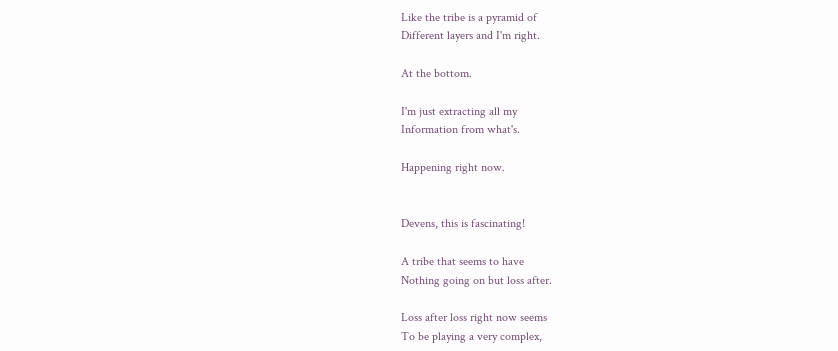Like the tribe is a pyramid of
Different layers and I'm right.

At the bottom.

I'm just extracting all my
Information from what's.

Happening right now.


Devens, this is fascinating!

A tribe that seems to have
Nothing going on but loss after.

Loss after loss right now seems
To be playing a very complex,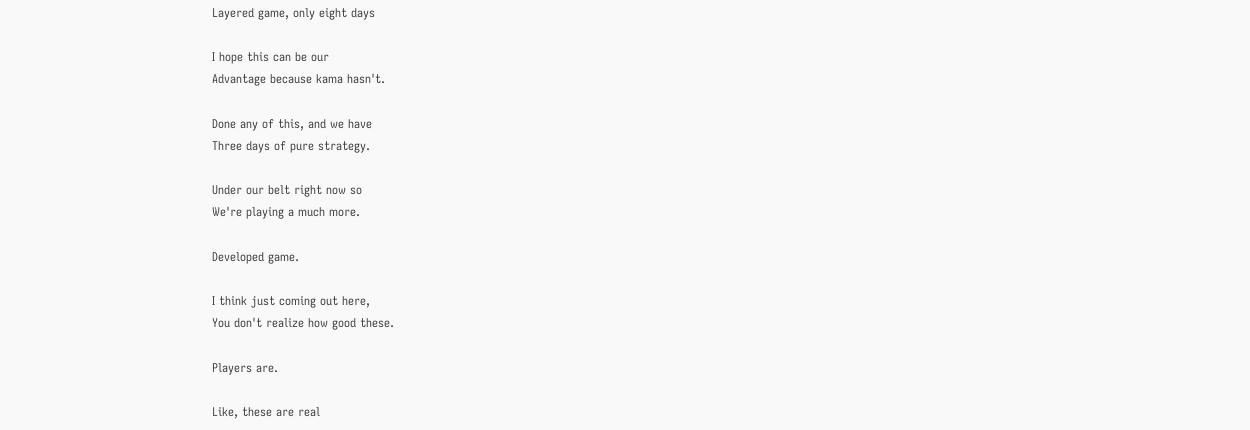Layered game, only eight days

I hope this can be our
Advantage because kama hasn't.

Done any of this, and we have
Three days of pure strategy.

Under our belt right now so
We're playing a much more.

Developed game.

I think just coming out here,
You don't realize how good these.

Players are.

Like, these are real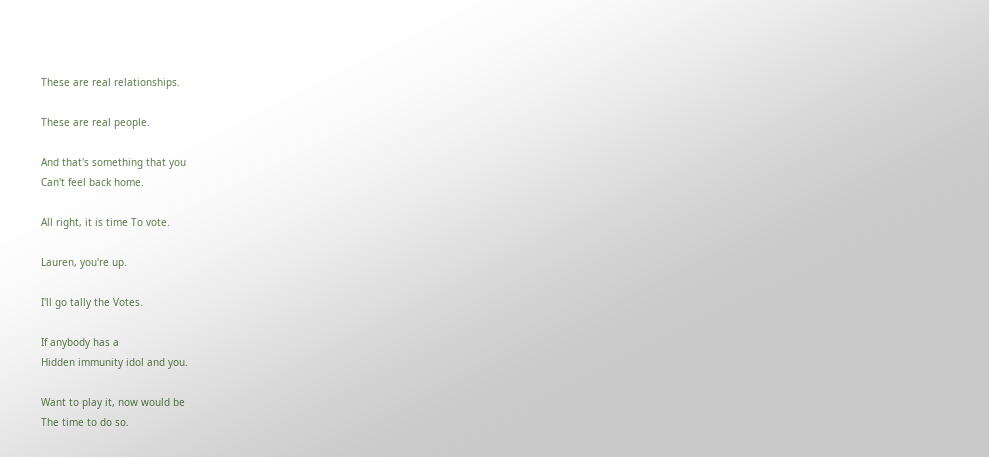These are real relationships.

These are real people.

And that's something that you
Can't feel back home.

All right, it is time To vote.

Lauren, you're up.

I'll go tally the Votes.

If anybody has a
Hidden immunity idol and you.

Want to play it, now would be
The time to do so.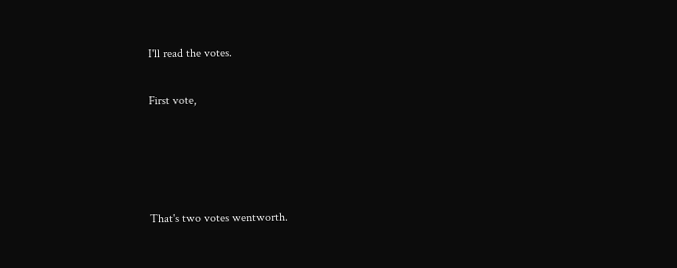I'll read the votes.

First vote,




That's two votes wentworth.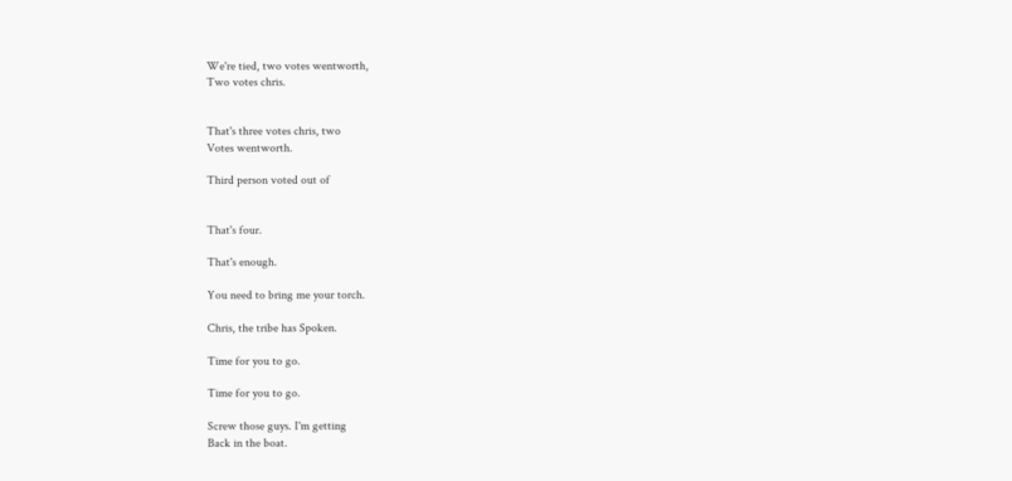We're tied, two votes wentworth,
Two votes chris.


That's three votes chris, two
Votes wentworth.

Third person voted out of


That's four.

That's enough.

You need to bring me your torch.

Chris, the tribe has Spoken.

Time for you to go.

Time for you to go.

Screw those guys. I'm getting
Back in the boat.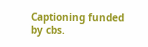Captioning funded by cbs.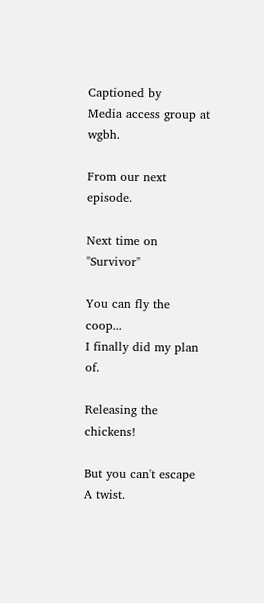Captioned by
Media access group at wgbh.

From our next episode.

Next time on "Survivor"

You can fly the coop...
I finally did my plan of.

Releasing the chickens!

But you can't escape A twist.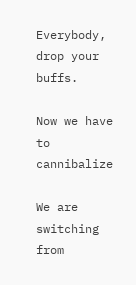Everybody, drop your buffs.

Now we have to cannibalize

We are switching from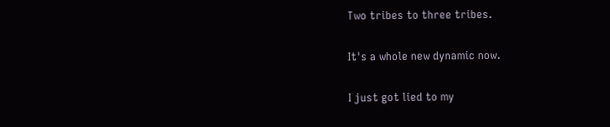Two tribes to three tribes.

It's a whole new dynamic now.

I just got lied to my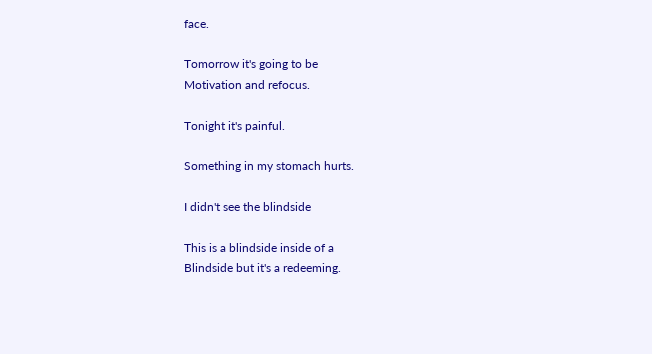face.

Tomorrow it's going to be
Motivation and refocus.

Tonight it's painful.

Something in my stomach hurts.

I didn't see the blindside

This is a blindside inside of a
Blindside but it's a redeeming.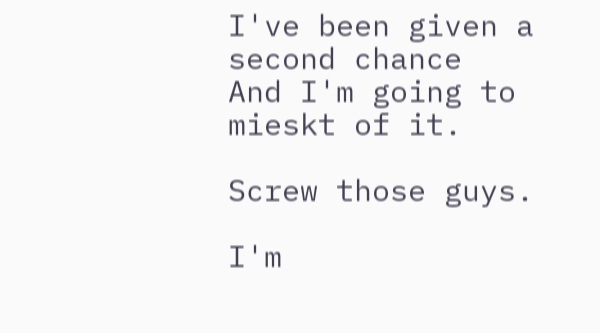I've been given a second chance
And I'm going to mieskt of it.

Screw those guys.

I'm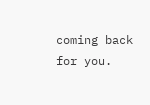coming back for you.